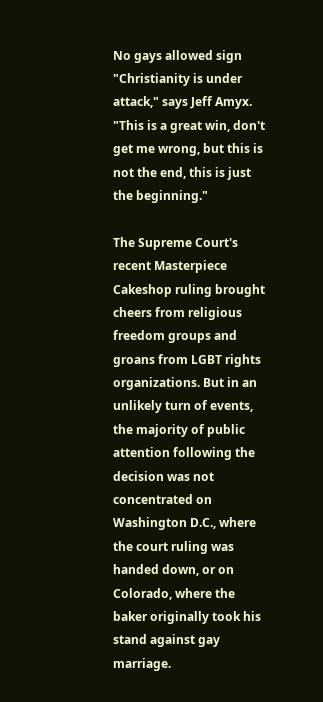No gays allowed sign
"Christianity is under attack," says Jeff Amyx. "This is a great win, don't get me wrong, but this is not the end, this is just the beginning."

The Supreme Court's recent Masterpiece Cakeshop ruling brought cheers from religious freedom groups and groans from LGBT rights organizations. But in an unlikely turn of events, the majority of public attention following the decision was not concentrated on Washington D.C., where the court ruling was handed down, or on Colorado, where the baker originally took his stand against gay marriage.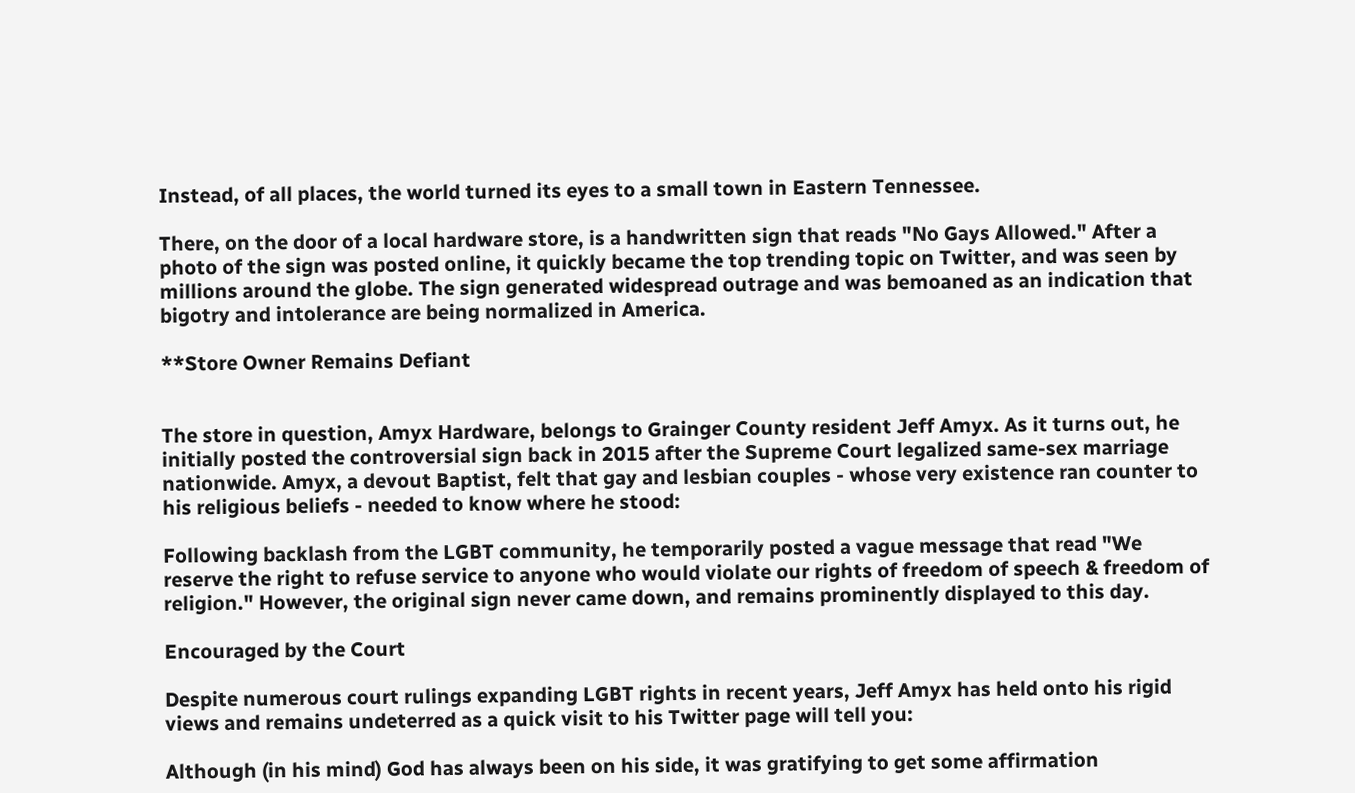Instead, of all places, the world turned its eyes to a small town in Eastern Tennessee.

There, on the door of a local hardware store, is a handwritten sign that reads "No Gays Allowed." After a photo of the sign was posted online, it quickly became the top trending topic on Twitter, and was seen by millions around the globe. The sign generated widespread outrage and was bemoaned as an indication that bigotry and intolerance are being normalized in America.

**Store Owner Remains Defiant


The store in question, Amyx Hardware, belongs to Grainger County resident Jeff Amyx. As it turns out, he initially posted the controversial sign back in 2015 after the Supreme Court legalized same-sex marriage nationwide. Amyx, a devout Baptist, felt that gay and lesbian couples - whose very existence ran counter to his religious beliefs - needed to know where he stood:

Following backlash from the LGBT community, he temporarily posted a vague message that read "We reserve the right to refuse service to anyone who would violate our rights of freedom of speech & freedom of religion." However, the original sign never came down, and remains prominently displayed to this day.

Encouraged by the Court

Despite numerous court rulings expanding LGBT rights in recent years, Jeff Amyx has held onto his rigid views and remains undeterred as a quick visit to his Twitter page will tell you:

Although (in his mind) God has always been on his side, it was gratifying to get some affirmation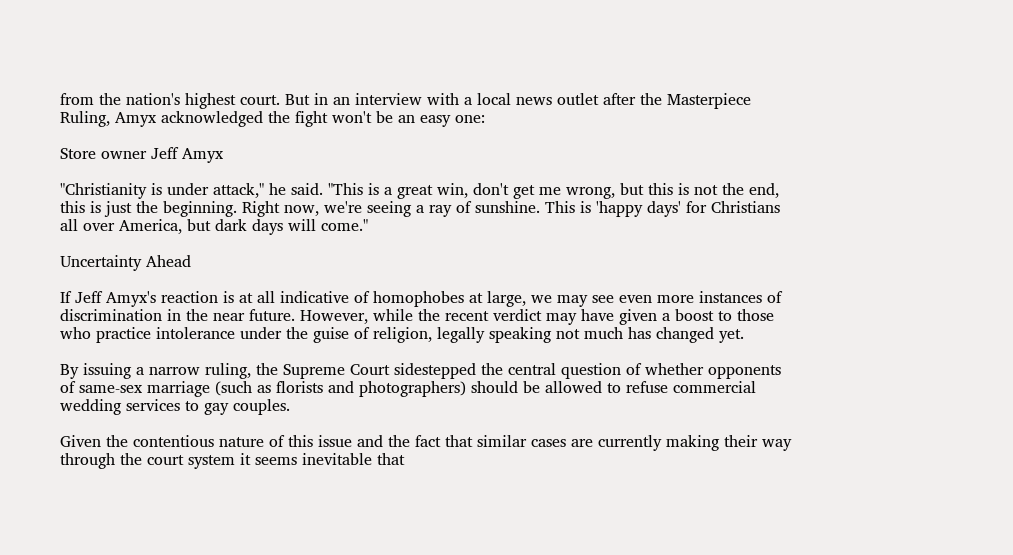from the nation's highest court. But in an interview with a local news outlet after the Masterpiece Ruling, Amyx acknowledged the fight won't be an easy one:

Store owner Jeff Amyx

"Christianity is under attack," he said. "This is a great win, don't get me wrong, but this is not the end, this is just the beginning. Right now, we're seeing a ray of sunshine. This is 'happy days' for Christians all over America, but dark days will come."

Uncertainty Ahead

If Jeff Amyx's reaction is at all indicative of homophobes at large, we may see even more instances of discrimination in the near future. However, while the recent verdict may have given a boost to those who practice intolerance under the guise of religion, legally speaking not much has changed yet.

By issuing a narrow ruling, the Supreme Court sidestepped the central question of whether opponents of same-sex marriage (such as florists and photographers) should be allowed to refuse commercial wedding services to gay couples.

Given the contentious nature of this issue and the fact that similar cases are currently making their way through the court system it seems inevitable that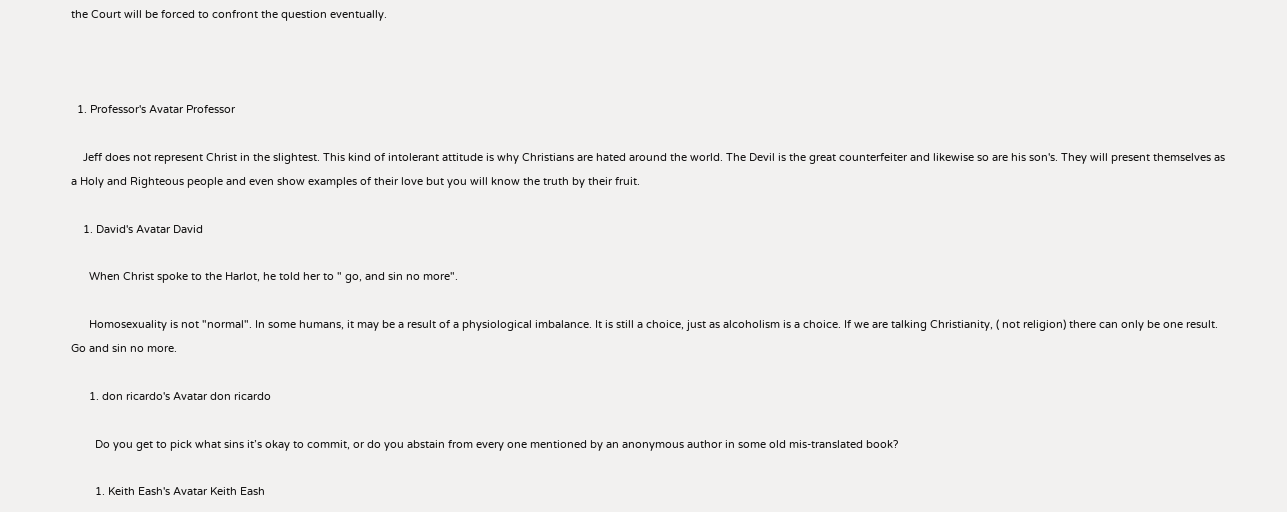the Court will be forced to confront the question eventually.



  1. Professor's Avatar Professor

    Jeff does not represent Christ in the slightest. This kind of intolerant attitude is why Christians are hated around the world. The Devil is the great counterfeiter and likewise so are his son's. They will present themselves as a Holy and Righteous people and even show examples of their love but you will know the truth by their fruit.

    1. David's Avatar David

      When Christ spoke to the Harlot, he told her to " go, and sin no more".

      Homosexuality is not "normal". In some humans, it may be a result of a physiological imbalance. It is still a choice, just as alcoholism is a choice. If we are talking Christianity, ( not religion) there can only be one result. Go and sin no more.

      1. don ricardo's Avatar don ricardo

        Do you get to pick what sins it’s okay to commit, or do you abstain from every one mentioned by an anonymous author in some old mis-translated book?

        1. Keith Eash's Avatar Keith Eash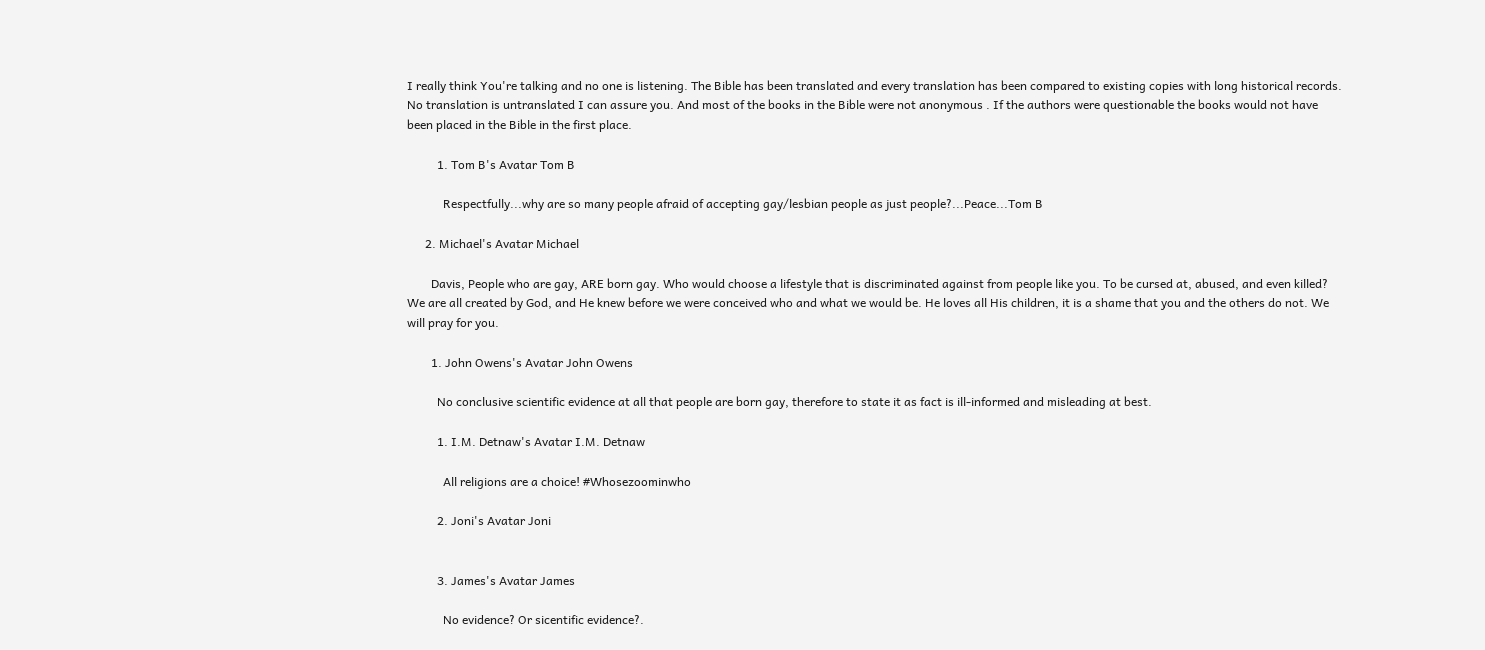I really think You're talking and no one is listening. The Bible has been translated and every translation has been compared to existing copies with long historical records. No translation is untranslated I can assure you. And most of the books in the Bible were not anonymous . If the authors were questionable the books would not have been placed in the Bible in the first place.

          1. Tom B's Avatar Tom B

            Respectfully...why are so many people afraid of accepting gay/lesbian people as just people?...Peace...Tom B

      2. Michael's Avatar Michael

        Davis, People who are gay, ARE born gay. Who would choose a lifestyle that is discriminated against from people like you. To be cursed at, abused, and even killed? We are all created by God, and He knew before we were conceived who and what we would be. He loves all His children, it is a shame that you and the others do not. We will pray for you.

        1. John Owens's Avatar John Owens

          No conclusive scientific evidence at all that people are born gay, therefore to state it as fact is ill-informed and misleading at best.

          1. I.M. Detnaw's Avatar I.M. Detnaw

            All religions are a choice! #Whosezoominwho

          2. Joni's Avatar Joni


          3. James's Avatar James

            No evidence? Or sicentific evidence?.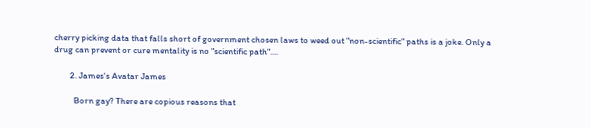cherry picking data that falls short of government chosen laws to weed out "non-scientific" paths is a joke. Only a drug can prevent or cure mentality is no "scientific path"....

        2. James's Avatar James

          Born gay? There are copious reasons that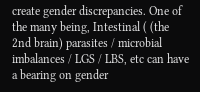create gender discrepancies. One of the many being, Intestinal ( (the 2nd brain) parasites / microbial imbalances / LGS / LBS, etc can have a bearing on gender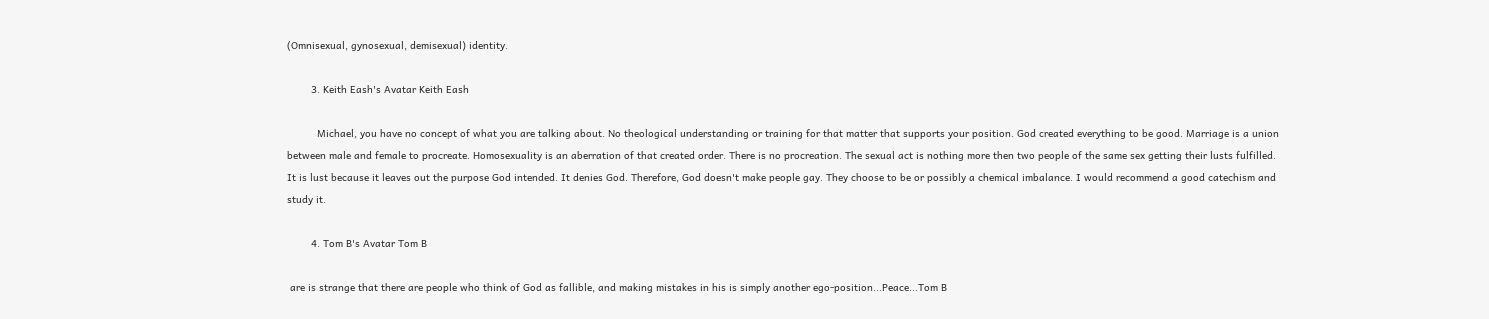(Omnisexual, gynosexual, demisexual) identity.

        3. Keith Eash's Avatar Keith Eash

          Michael, you have no concept of what you are talking about. No theological understanding or training for that matter that supports your position. God created everything to be good. Marriage is a union between male and female to procreate. Homosexuality is an aberration of that created order. There is no procreation. The sexual act is nothing more then two people of the same sex getting their lusts fulfilled. It is lust because it leaves out the purpose God intended. It denies God. Therefore, God doesn't make people gay. They choose to be or possibly a chemical imbalance. I would recommend a good catechism and study it.

        4. Tom B's Avatar Tom B

 are is strange that there are people who think of God as fallible, and making mistakes in his is simply another ego-position...Peace...Tom B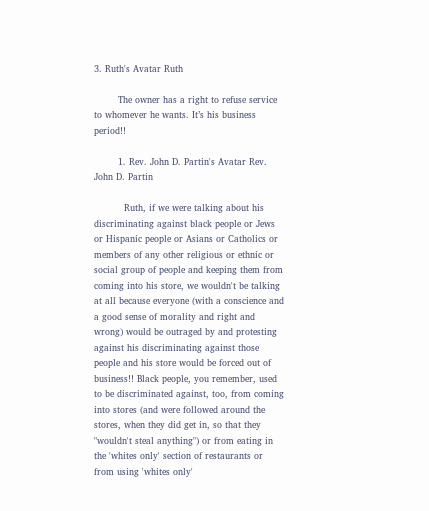3. Ruth's Avatar Ruth

        The owner has a right to refuse service to whomever he wants. It’s his business period!!

        1. Rev. John D. Partin's Avatar Rev. John D. Partin

          Ruth, if we were talking about his discriminating against black people or Jews or Hispanic people or Asians or Catholics or members of any other religious or ethnic or social group of people and keeping them from coming into his store, we wouldn't be talking at all because everyone (with a conscience and a good sense of morality and right and wrong) would be outraged by and protesting against his discriminating against those people and his store would be forced out of business!! Black people, you remember, used to be discriminated against, too, from coming into stores (and were followed around the stores, when they did get in, so that they "wouldn't steal anything") or from eating in the 'whites only' section of restaurants or from using 'whites only'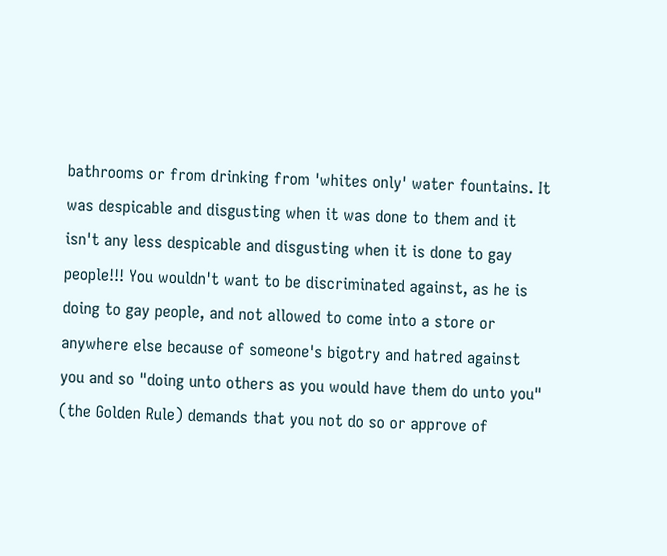bathrooms or from drinking from 'whites only' water fountains. It was despicable and disgusting when it was done to them and it isn't any less despicable and disgusting when it is done to gay people!!! You wouldn't want to be discriminated against, as he is doing to gay people, and not allowed to come into a store or anywhere else because of someone's bigotry and hatred against you and so "doing unto others as you would have them do unto you" (the Golden Rule) demands that you not do so or approve of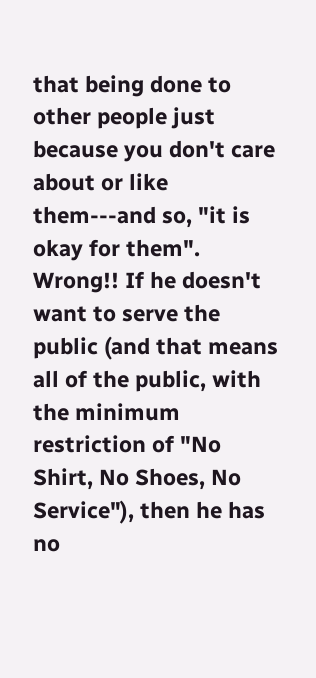that being done to other people just because you don't care about or like them---and so, "it is okay for them". Wrong!! If he doesn't want to serve the public (and that means all of the public, with the minimum restriction of "No Shirt, No Shoes, No Service"), then he has no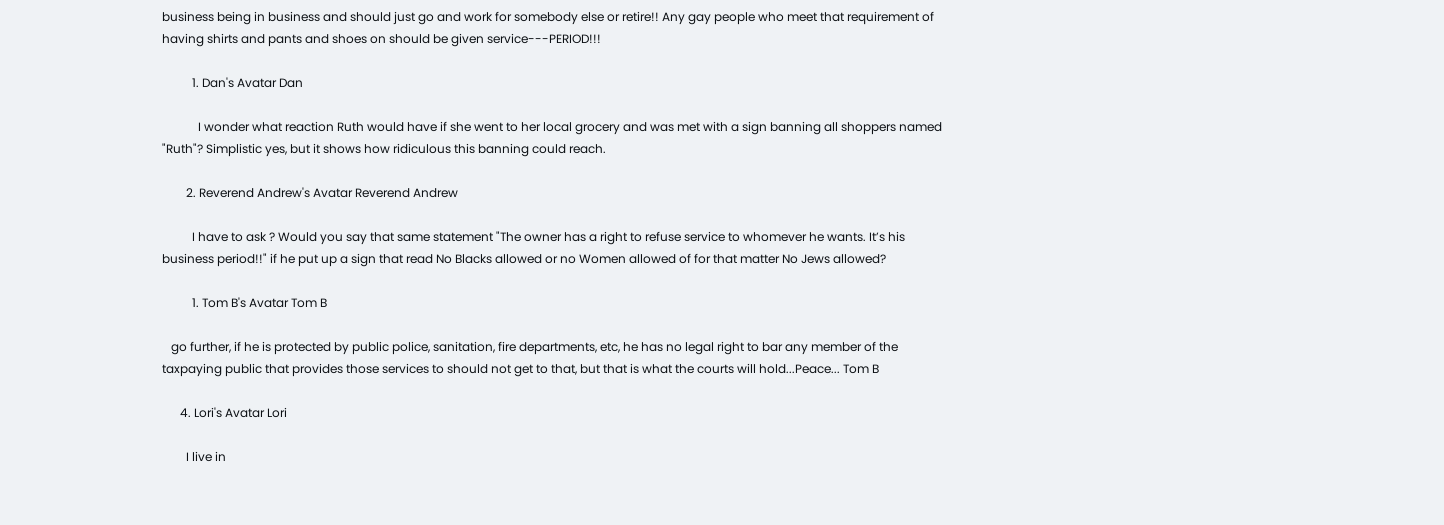business being in business and should just go and work for somebody else or retire!! Any gay people who meet that requirement of having shirts and pants and shoes on should be given service---PERIOD!!!

          1. Dan's Avatar Dan

            I wonder what reaction Ruth would have if she went to her local grocery and was met with a sign banning all shoppers named "Ruth"? Simplistic yes, but it shows how ridiculous this banning could reach.

        2. Reverend Andrew's Avatar Reverend Andrew

          I have to ask ? Would you say that same statement "The owner has a right to refuse service to whomever he wants. It’s his business period!!" if he put up a sign that read No Blacks allowed or no Women allowed of for that matter No Jews allowed?

          1. Tom B's Avatar Tom B

   go further, if he is protected by public police, sanitation, fire departments, etc, he has no legal right to bar any member of the taxpaying public that provides those services to should not get to that, but that is what the courts will hold...Peace... Tom B

      4. Lori's Avatar Lori

        I live in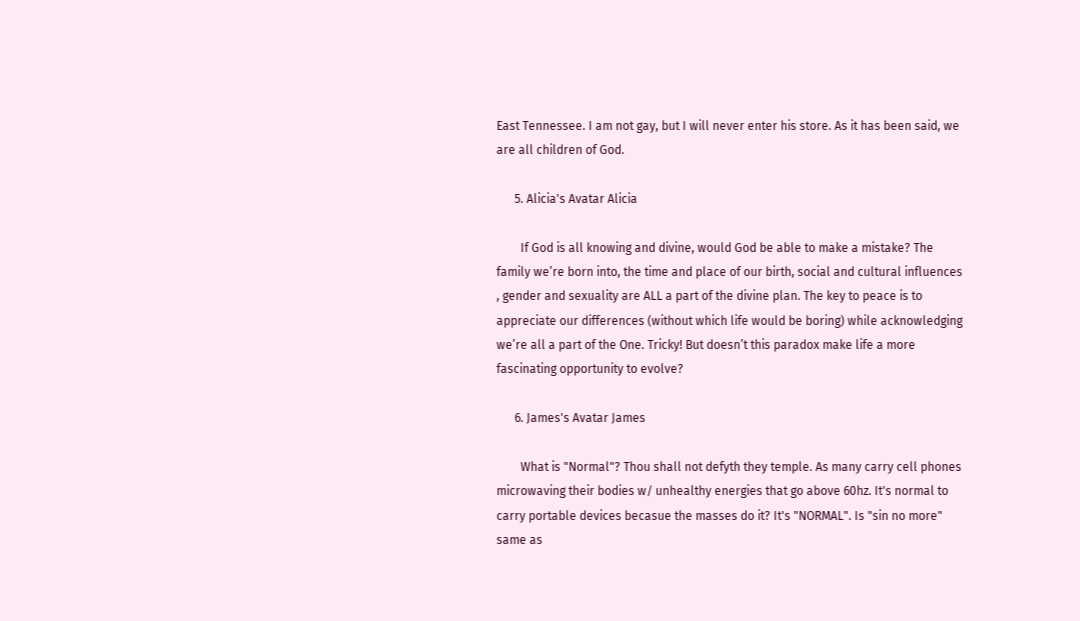East Tennessee. I am not gay, but I will never enter his store. As it has been said, we are all children of God.

      5. Alicia's Avatar Alicia

        If God is all knowing and divine, would God be able to make a mistake? The family we’re born into, the time and place of our birth, social and cultural influences , gender and sexuality are ALL a part of the divine plan. The key to peace is to appreciate our differences (without which life would be boring) while acknowledging we’re all a part of the One. Tricky! But doesn’t this paradox make life a more fascinating opportunity to evolve?

      6. James's Avatar James

        What is "Normal"? Thou shall not defyth they temple. As many carry cell phones microwaving their bodies w/ unhealthy energies that go above 60hz. It's normal to carry portable devices becasue the masses do it? It's "NORMAL". Is "sin no more" same as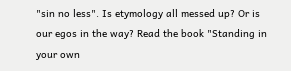"sin no less". Is etymology all messed up? Or is our egos in the way? Read the book "Standing in your own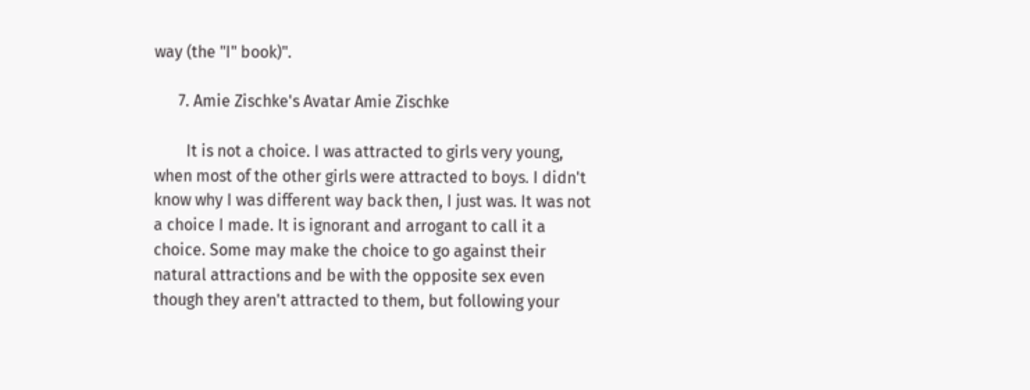way (the "I" book)".

      7. Amie Zischke's Avatar Amie Zischke

        It is not a choice. I was attracted to girls very young, when most of the other girls were attracted to boys. I didn't know why I was different way back then, I just was. It was not a choice I made. It is ignorant and arrogant to call it a choice. Some may make the choice to go against their natural attractions and be with the opposite sex even though they aren't attracted to them, but following your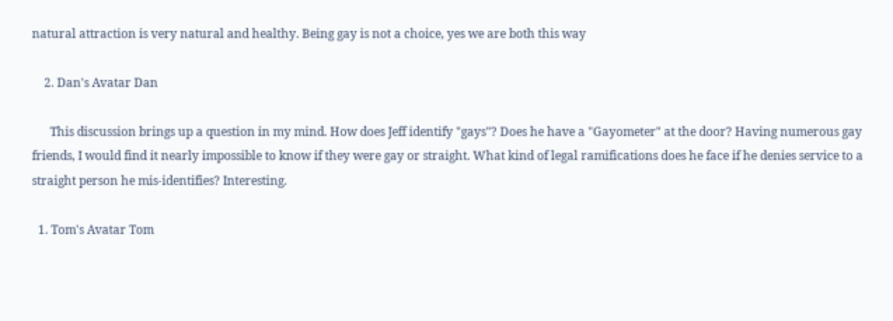natural attraction is very natural and healthy. Being gay is not a choice, yes we are both this way

    2. Dan's Avatar Dan

      This discussion brings up a question in my mind. How does Jeff identify "gays"? Does he have a "Gayometer" at the door? Having numerous gay friends, I would find it nearly impossible to know if they were gay or straight. What kind of legal ramifications does he face if he denies service to a straight person he mis-identifies? Interesting.

  1. Tom's Avatar Tom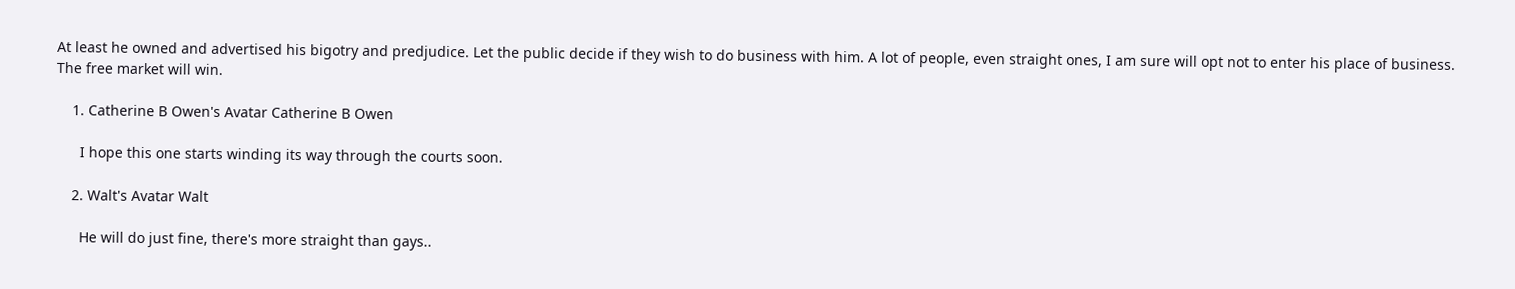At least he owned and advertised his bigotry and predjudice. Let the public decide if they wish to do business with him. A lot of people, even straight ones, I am sure will opt not to enter his place of business. The free market will win.

    1. Catherine B Owen's Avatar Catherine B Owen

      I hope this one starts winding its way through the courts soon.

    2. Walt's Avatar Walt

      He will do just fine, there's more straight than gays..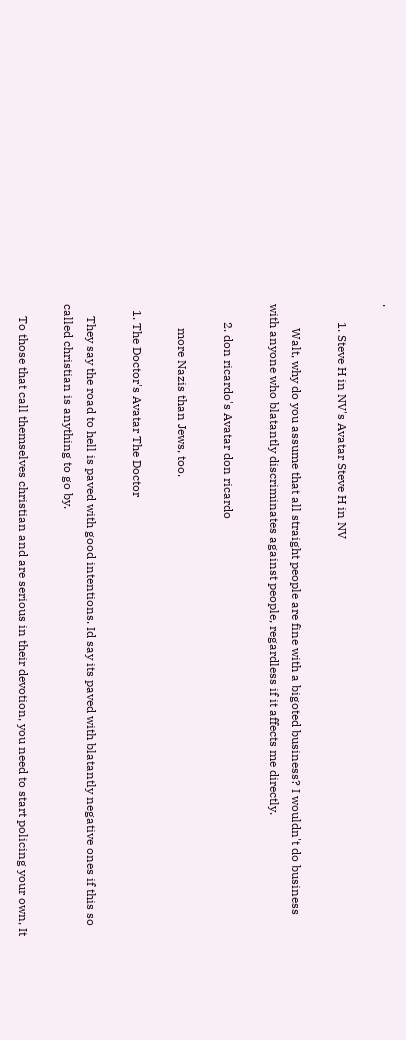.

      1. Steve H in NV's Avatar Steve H in NV

        Walt, why do you assume that all straight people are fine with a bigoted business? I wouldn't do business with anyone who blatantly discriminates against people, regardless if it affects me directly.

      2. don ricardo's Avatar don ricardo

        more Nazis than Jews, too.

  1. The Doctor's Avatar The Doctor

    They say the road to hell is paved with good intentions. Id say its paved with blatantly negative ones if this so called christian is anything to go by.

    To those that call themselves christian and are serious in their devotion, you need to start policing your own, It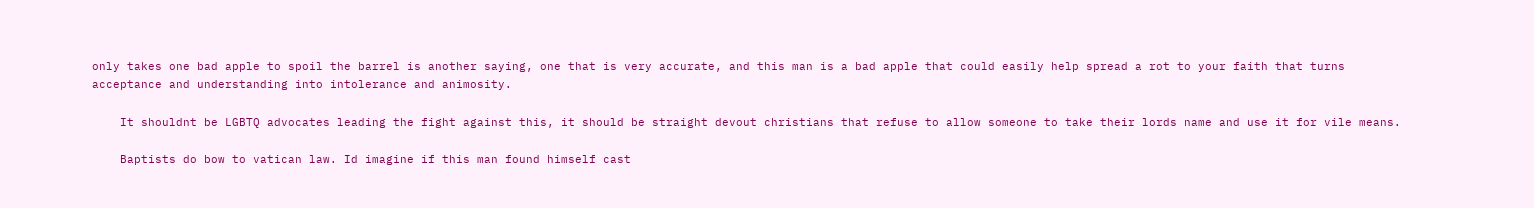only takes one bad apple to spoil the barrel is another saying, one that is very accurate, and this man is a bad apple that could easily help spread a rot to your faith that turns acceptance and understanding into intolerance and animosity.

    It shouldnt be LGBTQ advocates leading the fight against this, it should be straight devout christians that refuse to allow someone to take their lords name and use it for vile means.

    Baptists do bow to vatican law. Id imagine if this man found himself cast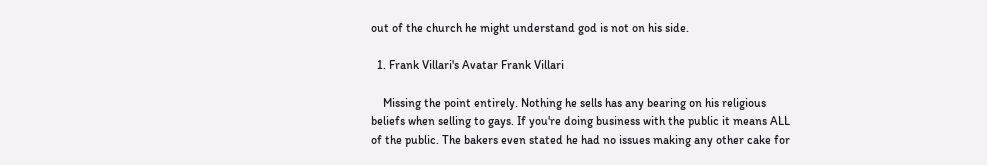out of the church he might understand god is not on his side.

  1. Frank Villari's Avatar Frank Villari

    Missing the point entirely. Nothing he sells has any bearing on his religious beliefs when selling to gays. If you're doing business with the public it means ALL of the public. The bakers even stated he had no issues making any other cake for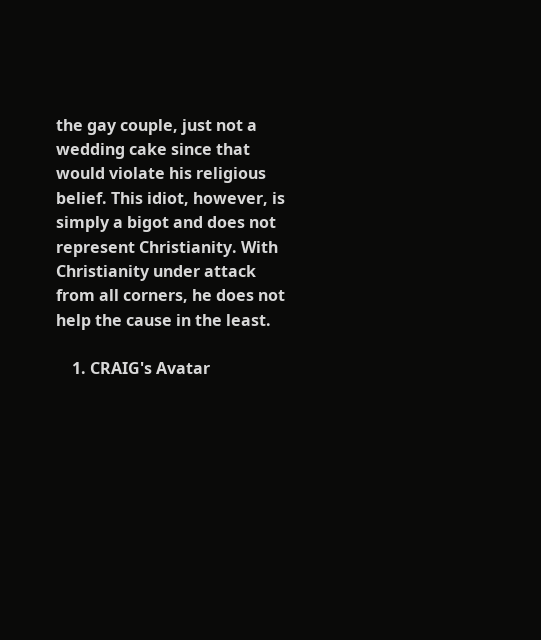the gay couple, just not a wedding cake since that would violate his religious belief. This idiot, however, is simply a bigot and does not represent Christianity. With Christianity under attack from all corners, he does not help the cause in the least.

    1. CRAIG's Avatar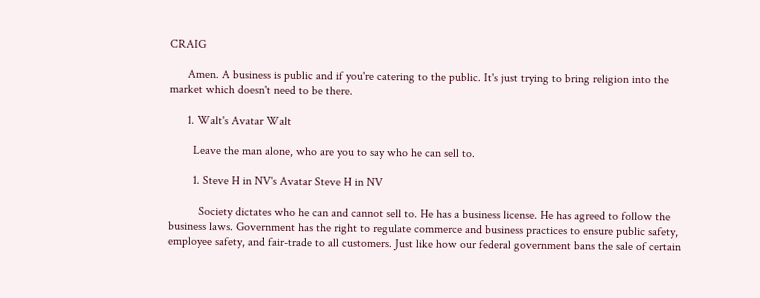CRAIG

      Amen. A business is public and if you're catering to the public. It's just trying to bring religion into the market which doesn't need to be there.

      1. Walt's Avatar Walt

        Leave the man alone, who are you to say who he can sell to.

        1. Steve H in NV's Avatar Steve H in NV

          Society dictates who he can and cannot sell to. He has a business license. He has agreed to follow the business laws. Government has the right to regulate commerce and business practices to ensure public safety, employee safety, and fair-trade to all customers. Just like how our federal government bans the sale of certain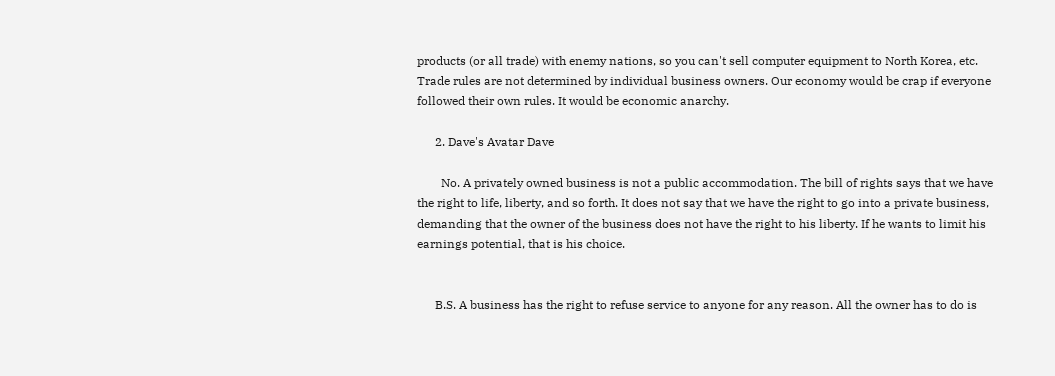products (or all trade) with enemy nations, so you can't sell computer equipment to North Korea, etc. Trade rules are not determined by individual business owners. Our economy would be crap if everyone followed their own rules. It would be economic anarchy.

      2. Dave's Avatar Dave

        No. A privately owned business is not a public accommodation. The bill of rights says that we have the right to life, liberty, and so forth. It does not say that we have the right to go into a private business, demanding that the owner of the business does not have the right to his liberty. If he wants to limit his earnings potential, that is his choice.


      B.S. A business has the right to refuse service to anyone for any reason. All the owner has to do is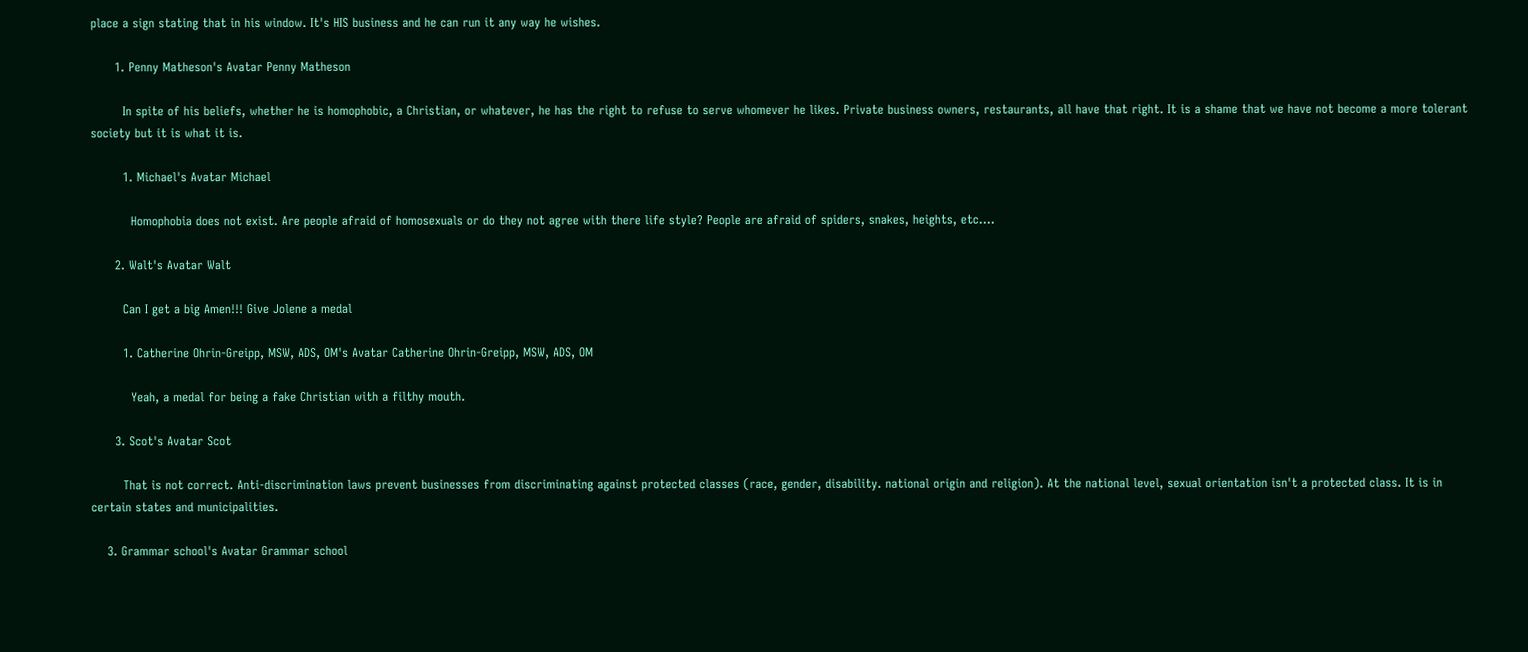place a sign stating that in his window. It's HIS business and he can run it any way he wishes.

      1. Penny Matheson's Avatar Penny Matheson

        In spite of his beliefs, whether he is homophobic, a Christian, or whatever, he has the right to refuse to serve whomever he likes. Private business owners, restaurants, all have that right. It is a shame that we have not become a more tolerant society but it is what it is.

        1. Michael's Avatar Michael

          Homophobia does not exist. Are people afraid of homosexuals or do they not agree with there life style? People are afraid of spiders, snakes, heights, etc....

      2. Walt's Avatar Walt

        Can I get a big Amen!!! Give Jolene a medal

        1. Catherine Ohrin-Greipp, MSW, ADS, OM's Avatar Catherine Ohrin-Greipp, MSW, ADS, OM

          Yeah, a medal for being a fake Christian with a filthy mouth.

      3. Scot's Avatar Scot

        That is not correct. Anti-discrimination laws prevent businesses from discriminating against protected classes (race, gender, disability. national origin and religion). At the national level, sexual orientation isn't a protected class. It is in certain states and municipalities.

    3. Grammar school's Avatar Grammar school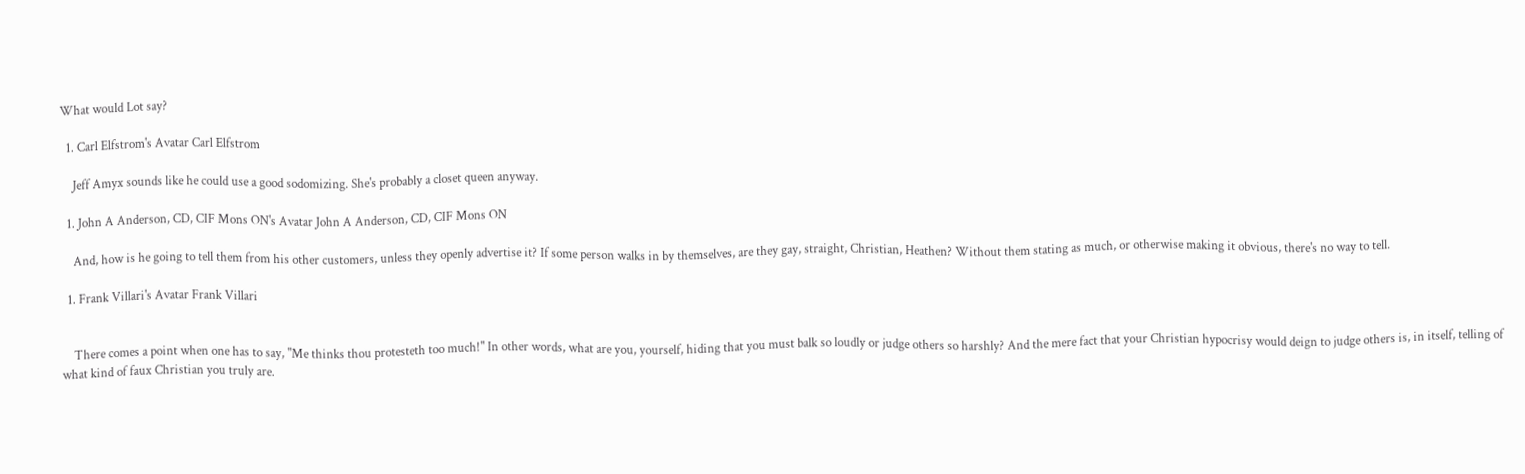What would Lot say?

  1. Carl Elfstrom's Avatar Carl Elfstrom

    Jeff Amyx sounds like he could use a good sodomizing. She's probably a closet queen anyway.

  1. John A Anderson, CD, CIF Mons ON's Avatar John A Anderson, CD, CIF Mons ON

    And, how is he going to tell them from his other customers, unless they openly advertise it? If some person walks in by themselves, are they gay, straight, Christian, Heathen? Without them stating as much, or otherwise making it obvious, there's no way to tell.

  1. Frank Villari's Avatar Frank Villari


    There comes a point when one has to say, "Me thinks thou protesteth too much!" In other words, what are you, yourself, hiding that you must balk so loudly or judge others so harshly? And the mere fact that your Christian hypocrisy would deign to judge others is, in itself, telling of what kind of faux Christian you truly are.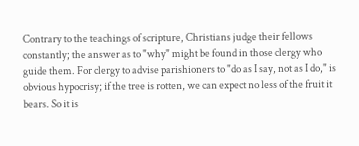Contrary to the teachings of scripture, Christians judge their fellows constantly; the answer as to "why" might be found in those clergy who guide them. For clergy to advise parishioners to "do as I say, not as I do," is obvious hypocrisy; if the tree is rotten, we can expect no less of the fruit it bears. So it is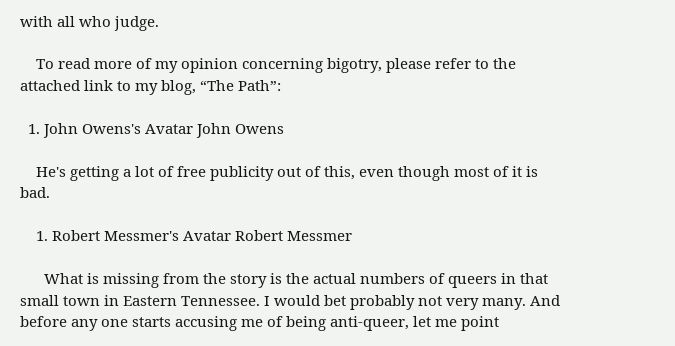with all who judge.

    To read more of my opinion concerning bigotry, please refer to the attached link to my blog, “The Path”:

  1. John Owens's Avatar John Owens

    He's getting a lot of free publicity out of this, even though most of it is bad.

    1. Robert Messmer's Avatar Robert Messmer

      What is missing from the story is the actual numbers of queers in that small town in Eastern Tennessee. I would bet probably not very many. And before any one starts accusing me of being anti-queer, let me point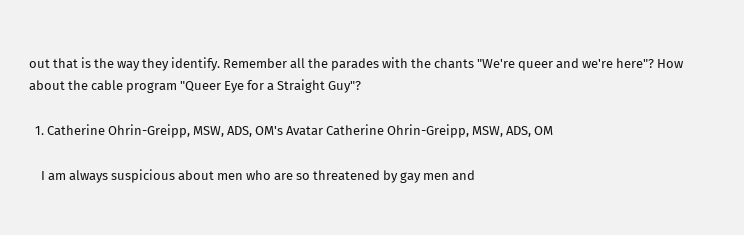out that is the way they identify. Remember all the parades with the chants "We're queer and we're here"? How about the cable program "Queer Eye for a Straight Guy"?

  1. Catherine Ohrin-Greipp, MSW, ADS, OM's Avatar Catherine Ohrin-Greipp, MSW, ADS, OM

    I am always suspicious about men who are so threatened by gay men and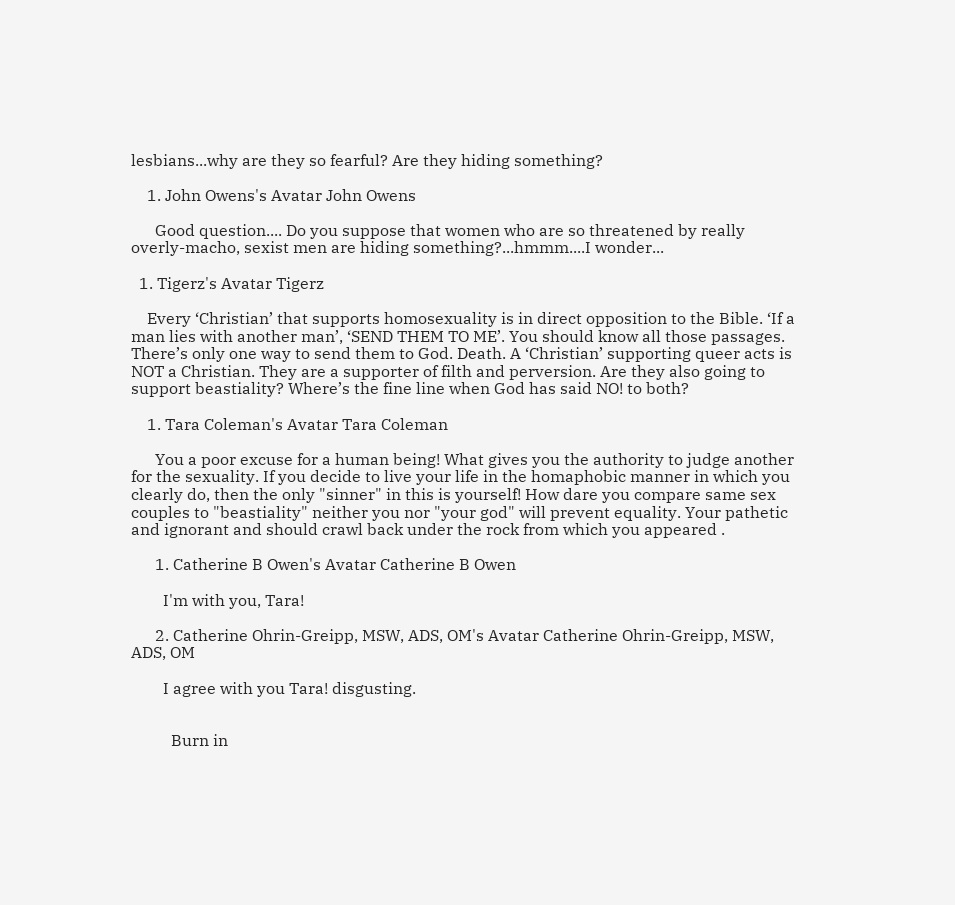lesbians...why are they so fearful? Are they hiding something?

    1. John Owens's Avatar John Owens

      Good question.... Do you suppose that women who are so threatened by really overly-macho, sexist men are hiding something?...hmmm....I wonder...

  1. Tigerz's Avatar Tigerz

    Every ‘Christian’ that supports homosexuality is in direct opposition to the Bible. ‘If a man lies with another man’, ‘SEND THEM TO ME’. You should know all those passages. There’s only one way to send them to God. Death. A ‘Christian’ supporting queer acts is NOT a Christian. They are a supporter of filth and perversion. Are they also going to support beastiality? Where’s the fine line when God has said NO! to both?

    1. Tara Coleman's Avatar Tara Coleman

      You a poor excuse for a human being! What gives you the authority to judge another for the sexuality. If you decide to live your life in the homaphobic manner in which you clearly do, then the only "sinner" in this is yourself! How dare you compare same sex couples to "beastiality" neither you nor "your god" will prevent equality. Your pathetic and ignorant and should crawl back under the rock from which you appeared .

      1. Catherine B Owen's Avatar Catherine B Owen

        I'm with you, Tara!

      2. Catherine Ohrin-Greipp, MSW, ADS, OM's Avatar Catherine Ohrin-Greipp, MSW, ADS, OM

        I agree with you Tara! disgusting.


          Burn in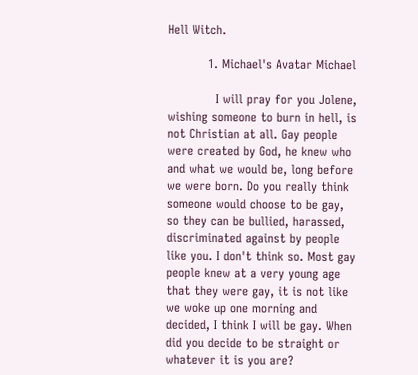Hell Witch.

          1. Michael's Avatar Michael

            I will pray for you Jolene, wishing someone to burn in hell, is not Christian at all. Gay people were created by God, he knew who and what we would be, long before we were born. Do you really think someone would choose to be gay, so they can be bullied, harassed, discriminated against by people like you. I don't think so. Most gay people knew at a very young age that they were gay, it is not like we woke up one morning and decided, I think I will be gay. When did you decide to be straight or whatever it is you are?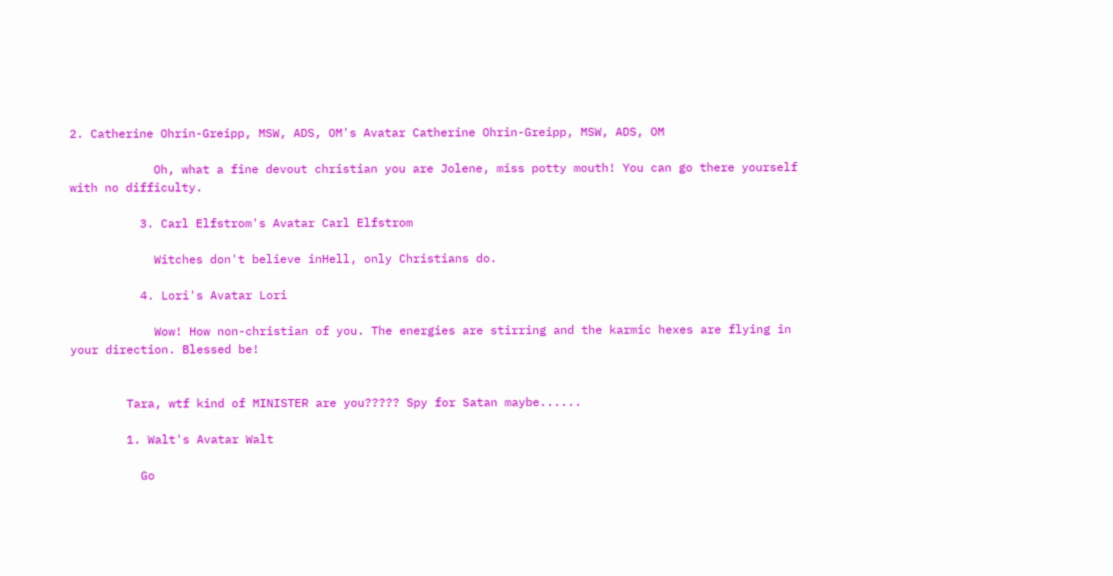2. Catherine Ohrin-Greipp, MSW, ADS, OM's Avatar Catherine Ohrin-Greipp, MSW, ADS, OM

            Oh, what a fine devout christian you are Jolene, miss potty mouth! You can go there yourself with no difficulty.

          3. Carl Elfstrom's Avatar Carl Elfstrom

            Witches don't believe inHell, only Christians do.

          4. Lori's Avatar Lori

            Wow! How non-christian of you. The energies are stirring and the karmic hexes are flying in your direction. Blessed be!


        Tara, wtf kind of MINISTER are you????? Spy for Satan maybe......

        1. Walt's Avatar Walt

          Go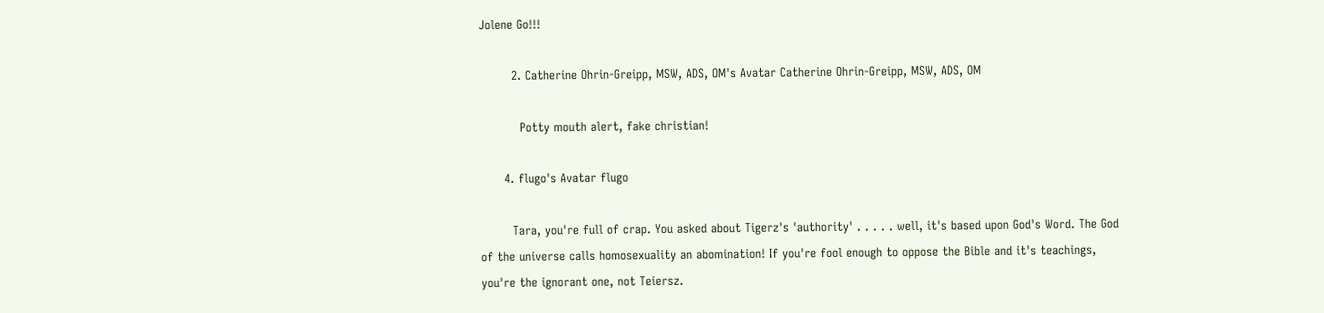Jolene Go!!!

        2. Catherine Ohrin-Greipp, MSW, ADS, OM's Avatar Catherine Ohrin-Greipp, MSW, ADS, OM

          Potty mouth alert, fake christian!

      4. flugo's Avatar flugo

        Tara, you're full of crap. You asked about Tigerz's 'authority' . . . . . well, it's based upon God's Word. The God of the universe calls homosexuality an abomination! If you're fool enough to oppose the Bible and it's teachings, you're the ignorant one, not Teiersz.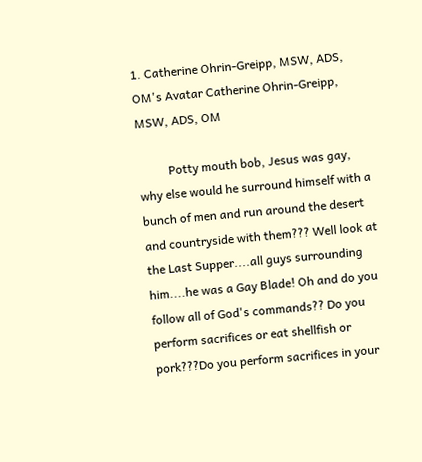1. Catherine Ohrin-Greipp, MSW, ADS, OM's Avatar Catherine Ohrin-Greipp, MSW, ADS, OM

          Potty mouth bob, Jesus was gay, why else would he surround himself with a bunch of men and run around the desert and countryside with them??? Well look at the Last Supper....all guys surrounding him....he was a Gay Blade! Oh and do you follow all of God's commands?? Do you perform sacrifices or eat shellfish or pork???Do you perform sacrifices in your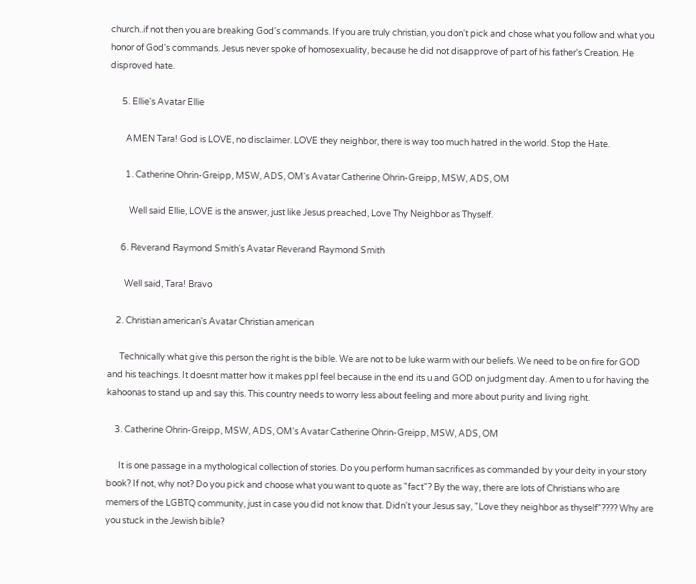church..if not then you are breaking God's commands. If you are truly christian, you don't pick and chose what you follow and what you honor of God's commands. Jesus never spoke of homosexuality, because he did not disapprove of part of his father's Creation. He disproved hate.

      5. Ellie's Avatar Ellie

        AMEN Tara! God is LOVE, no disclaimer. LOVE they neighbor, there is way too much hatred in the world. Stop the Hate.

        1. Catherine Ohrin-Greipp, MSW, ADS, OM's Avatar Catherine Ohrin-Greipp, MSW, ADS, OM

          Well said Ellie, LOVE is the answer, just like Jesus preached, Love Thy Neighbor as Thyself.

      6. Reverand Raymond Smith's Avatar Reverand Raymond Smith

        Well said, Tara! Bravo

    2. Christian american's Avatar Christian american

      Technically what give this person the right is the bible. We are not to be luke warm with our beliefs. We need to be on fire for GOD and his teachings. It doesnt matter how it makes ppl feel because in the end its u and GOD on judgment day. Amen to u for having the kahoonas to stand up and say this. This country needs to worry less about feeling and more about purity and living right.

    3. Catherine Ohrin-Greipp, MSW, ADS, OM's Avatar Catherine Ohrin-Greipp, MSW, ADS, OM

      It is one passage in a mythological collection of stories. Do you perform human sacrifices as commanded by your deity in your story book? If not, why not? Do you pick and choose what you want to quote as "fact"? By the way, there are lots of Christians who are memers of the LGBTQ community, just in case you did not know that. Didn't your Jesus say, "Love they neighbor as thyself"???? Why are you stuck in the Jewish bible?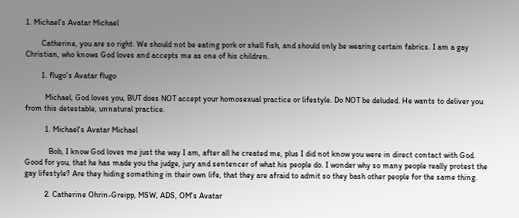1. Michael's Avatar Michael

        Catherine, you are so right. We should not be eating pork or shell fish, and should only be wearing certain fabrics. I am a gay Christian, who knows God loves and accepts me as one of his children.

        1. flugo's Avatar flugo

          Michael, God loves you, BUT does NOT accept your homosexual practice or lifestyle. Do NOT be deluded. He wants to deliver you from this detestable, unnatural practice.

          1. Michael's Avatar Michael

            Bob, I know God loves me just the way I am, after all he created me, plus I did not know you were in direct contact with God. Good for you, that he has made you the judge, jury and sentencer of what his people do. I wonder why so many people really protest the gay lifestyle? Are they hiding something in their own life, that they are afraid to admit so they bash other people for the same thing.

          2. Catherine Ohrin-Greipp, MSW, ADS, OM's Avatar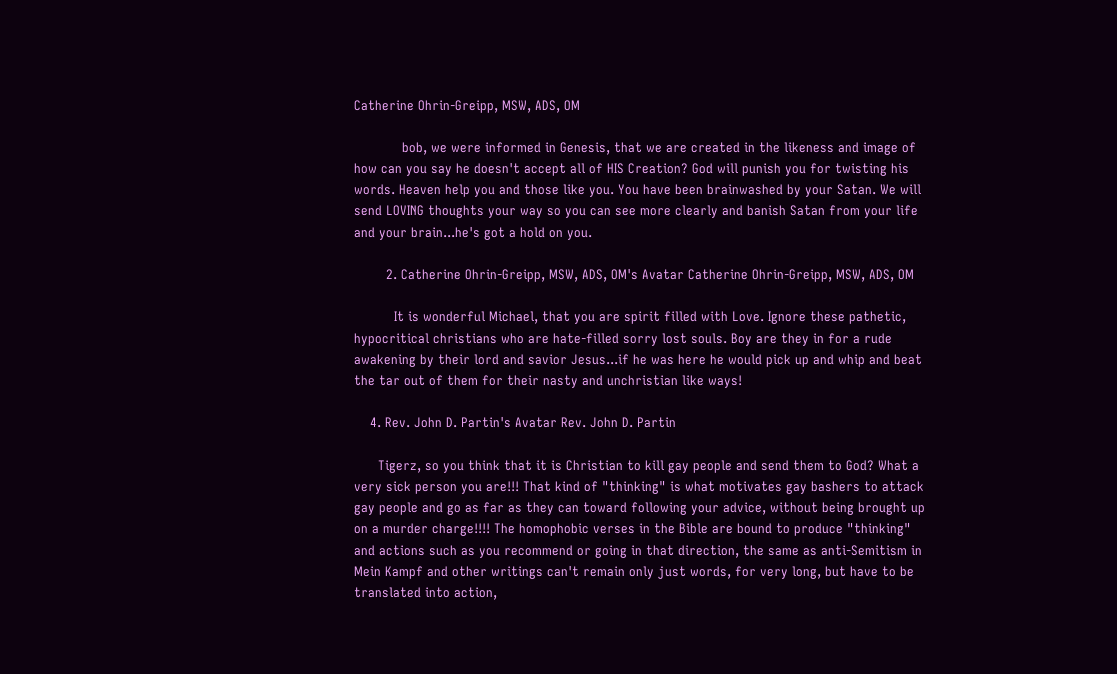Catherine Ohrin-Greipp, MSW, ADS, OM

            bob, we were informed in Genesis, that we are created in the likeness and image of how can you say he doesn't accept all of HIS Creation? God will punish you for twisting his words. Heaven help you and those like you. You have been brainwashed by your Satan. We will send LOVING thoughts your way so you can see more clearly and banish Satan from your life and your brain...he's got a hold on you.

        2. Catherine Ohrin-Greipp, MSW, ADS, OM's Avatar Catherine Ohrin-Greipp, MSW, ADS, OM

          It is wonderful Michael, that you are spirit filled with Love. Ignore these pathetic, hypocritical christians who are hate-filled sorry lost souls. Boy are they in for a rude awakening by their lord and savior Jesus...if he was here he would pick up and whip and beat the tar out of them for their nasty and unchristian like ways!

    4. Rev. John D. Partin's Avatar Rev. John D. Partin

      Tigerz, so you think that it is Christian to kill gay people and send them to God? What a very sick person you are!!! That kind of "thinking" is what motivates gay bashers to attack gay people and go as far as they can toward following your advice, without being brought up on a murder charge!!!! The homophobic verses in the Bible are bound to produce "thinking" and actions such as you recommend or going in that direction, the same as anti-Semitism in Mein Kampf and other writings can't remain only just words, for very long, but have to be translated into action,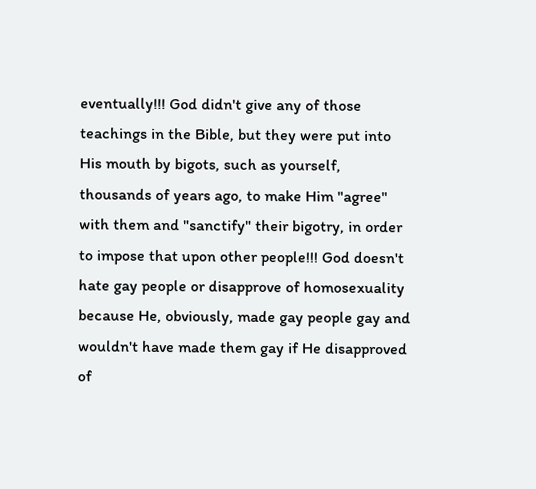eventually!!! God didn't give any of those teachings in the Bible, but they were put into His mouth by bigots, such as yourself, thousands of years ago, to make Him "agree" with them and "sanctify" their bigotry, in order to impose that upon other people!!! God doesn't hate gay people or disapprove of homosexuality because He, obviously, made gay people gay and wouldn't have made them gay if He disapproved of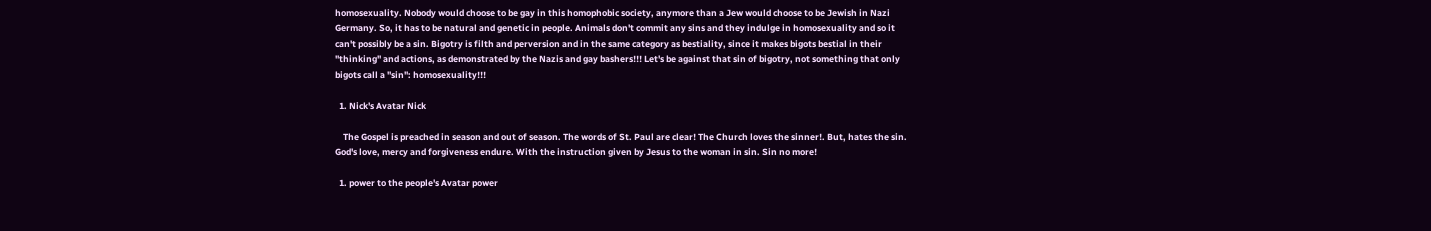homosexuality. Nobody would choose to be gay in this homophobic society, anymore than a Jew would choose to be Jewish in Nazi Germany. So, it has to be natural and genetic in people. Animals don't commit any sins and they indulge in homosexuality and so it can't possibly be a sin. Bigotry is filth and perversion and in the same category as bestiality, since it makes bigots bestial in their "thinking" and actions, as demonstrated by the Nazis and gay bashers!!! Let's be against that sin of bigotry, not something that only bigots call a "sin": homosexuality!!!

  1. Nick's Avatar Nick

    The Gospel is preached in season and out of season. The words of St. Paul are clear! The Church loves the sinner!. But, hates the sin. God's love, mercy and forgiveness endure. With the instruction given by Jesus to the woman in sin. Sin no more!

  1. power to the people's Avatar power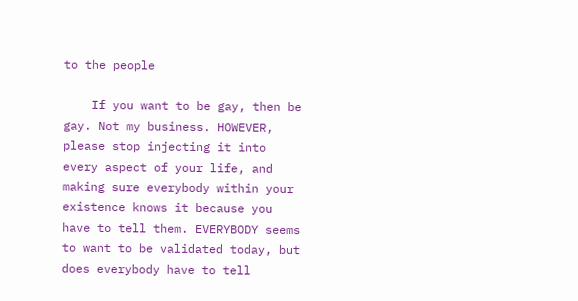to the people

    If you want to be gay, then be gay. Not my business. HOWEVER, please stop injecting it into every aspect of your life, and making sure everybody within your existence knows it because you have to tell them. EVERYBODY seems to want to be validated today, but does everybody have to tell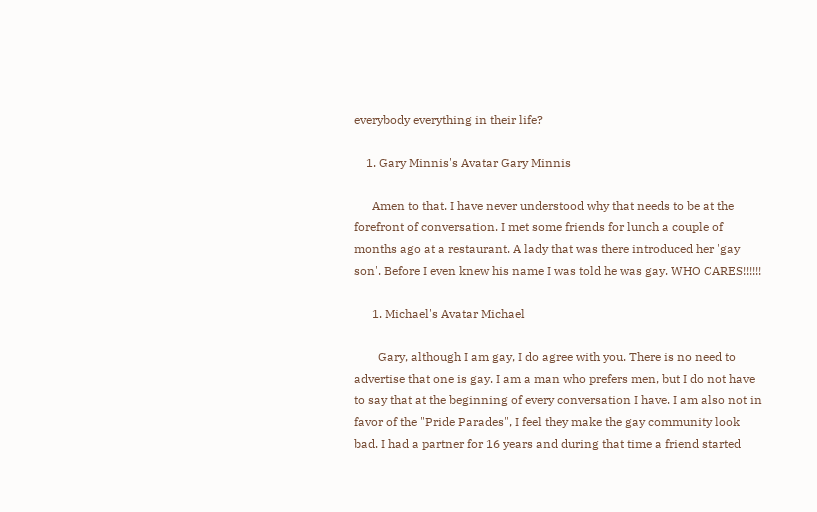everybody everything in their life?

    1. Gary Minnis's Avatar Gary Minnis

      Amen to that. I have never understood why that needs to be at the forefront of conversation. I met some friends for lunch a couple of months ago at a restaurant. A lady that was there introduced her 'gay son'. Before I even knew his name I was told he was gay. WHO CARES!!!!!!

      1. Michael's Avatar Michael

        Gary, although I am gay, I do agree with you. There is no need to advertise that one is gay. I am a man who prefers men, but I do not have to say that at the beginning of every conversation I have. I am also not in favor of the "Pride Parades", I feel they make the gay community look bad. I had a partner for 16 years and during that time a friend started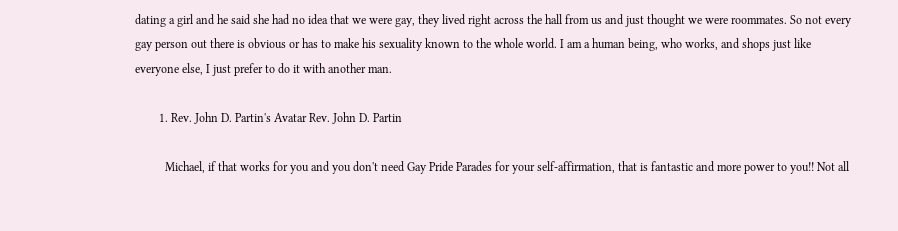dating a girl and he said she had no idea that we were gay, they lived right across the hall from us and just thought we were roommates. So not every gay person out there is obvious or has to make his sexuality known to the whole world. I am a human being, who works, and shops just like everyone else, I just prefer to do it with another man.

        1. Rev. John D. Partin's Avatar Rev. John D. Partin

          Michael, if that works for you and you don't need Gay Pride Parades for your self-affirmation, that is fantastic and more power to you!! Not all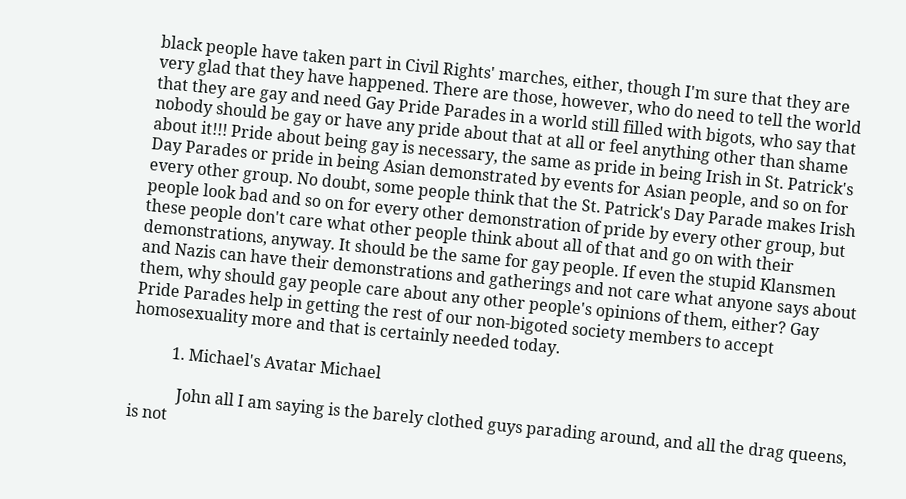black people have taken part in Civil Rights' marches, either, though I'm sure that they are very glad that they have happened. There are those, however, who do need to tell the world that they are gay and need Gay Pride Parades in a world still filled with bigots, who say that nobody should be gay or have any pride about that at all or feel anything other than shame about it!!! Pride about being gay is necessary, the same as pride in being Irish in St. Patrick's Day Parades or pride in being Asian demonstrated by events for Asian people, and so on for every other group. No doubt, some people think that the St. Patrick's Day Parade makes Irish people look bad and so on for every other demonstration of pride by every other group, but these people don't care what other people think about all of that and go on with their demonstrations, anyway. It should be the same for gay people. If even the stupid Klansmen and Nazis can have their demonstrations and gatherings and not care what anyone says about them, why should gay people care about any other people's opinions of them, either? Gay Pride Parades help in getting the rest of our non-bigoted society members to accept homosexuality more and that is certainly needed today.

          1. Michael's Avatar Michael

            John all I am saying is the barely clothed guys parading around, and all the drag queens, is not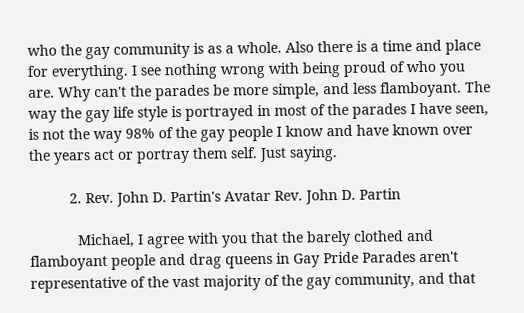who the gay community is as a whole. Also there is a time and place for everything. I see nothing wrong with being proud of who you are. Why can't the parades be more simple, and less flamboyant. The way the gay life style is portrayed in most of the parades I have seen, is not the way 98% of the gay people I know and have known over the years act or portray them self. Just saying.

          2. Rev. John D. Partin's Avatar Rev. John D. Partin

            Michael, I agree with you that the barely clothed and flamboyant people and drag queens in Gay Pride Parades aren't representative of the vast majority of the gay community, and that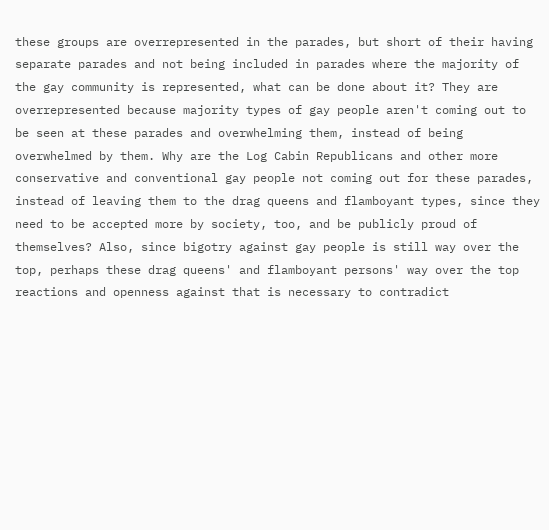these groups are overrepresented in the parades, but short of their having separate parades and not being included in parades where the majority of the gay community is represented, what can be done about it? They are overrepresented because majority types of gay people aren't coming out to be seen at these parades and overwhelming them, instead of being overwhelmed by them. Why are the Log Cabin Republicans and other more conservative and conventional gay people not coming out for these parades, instead of leaving them to the drag queens and flamboyant types, since they need to be accepted more by society, too, and be publicly proud of themselves? Also, since bigotry against gay people is still way over the top, perhaps these drag queens' and flamboyant persons' way over the top reactions and openness against that is necessary to contradict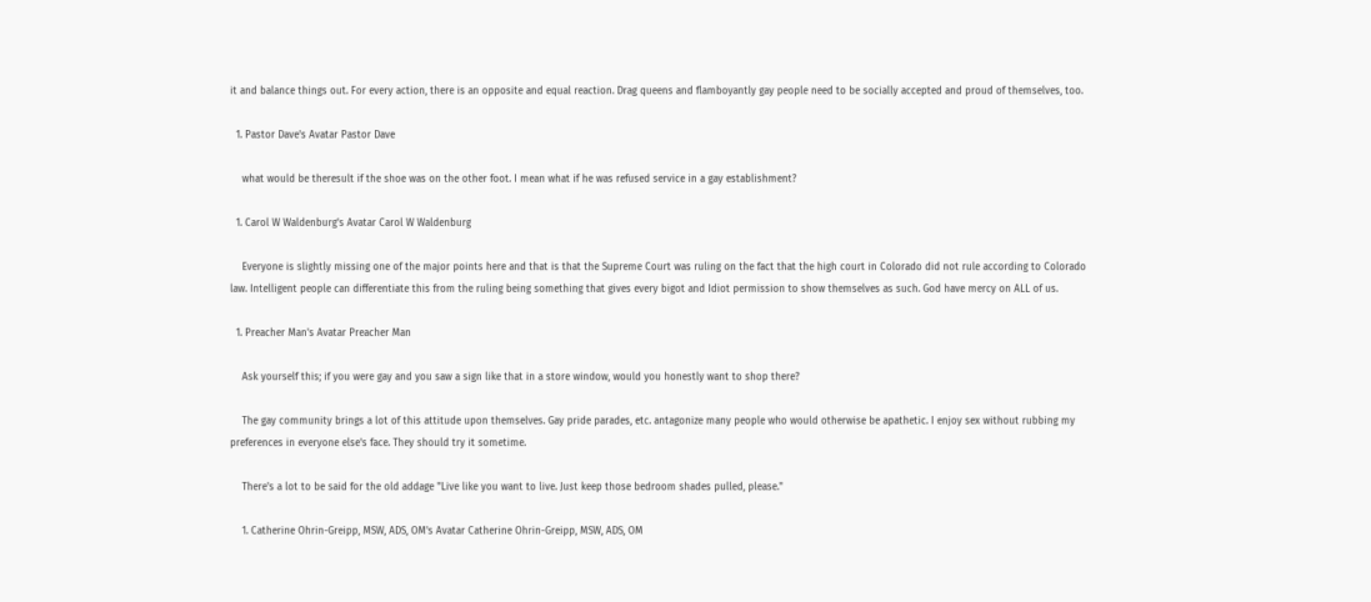it and balance things out. For every action, there is an opposite and equal reaction. Drag queens and flamboyantly gay people need to be socially accepted and proud of themselves, too.

  1. Pastor Dave's Avatar Pastor Dave

    what would be theresult if the shoe was on the other foot. I mean what if he was refused service in a gay establishment?

  1. Carol W Waldenburg's Avatar Carol W Waldenburg

    Everyone is slightly missing one of the major points here and that is that the Supreme Court was ruling on the fact that the high court in Colorado did not rule according to Colorado law. Intelligent people can differentiate this from the ruling being something that gives every bigot and Idiot permission to show themselves as such. God have mercy on ALL of us.

  1. Preacher Man's Avatar Preacher Man

    Ask yourself this; if you were gay and you saw a sign like that in a store window, would you honestly want to shop there?

    The gay community brings a lot of this attitude upon themselves. Gay pride parades, etc. antagonize many people who would otherwise be apathetic. I enjoy sex without rubbing my preferences in everyone else's face. They should try it sometime.

    There's a lot to be said for the old addage "Live like you want to live. Just keep those bedroom shades pulled, please."

    1. Catherine Ohrin-Greipp, MSW, ADS, OM's Avatar Catherine Ohrin-Greipp, MSW, ADS, OM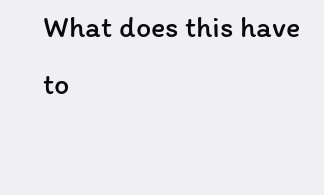What does this have to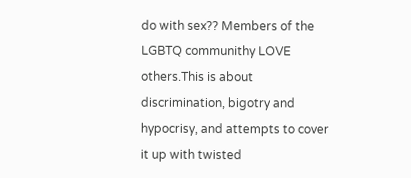do with sex?? Members of the LGBTQ communithy LOVE others.This is about discrimination, bigotry and hypocrisy, and attempts to cover it up with twisted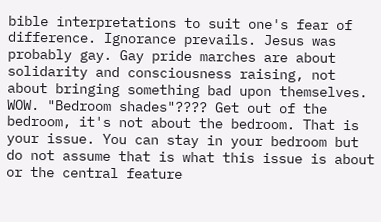bible interpretations to suit one's fear of difference. Ignorance prevails. Jesus was probably gay. Gay pride marches are about solidarity and consciousness raising, not about bringing something bad upon themselves. WOW. "Bedroom shades"???? Get out of the bedroom, it's not about the bedroom. That is your issue. You can stay in your bedroom but do not assume that is what this issue is about or the central feature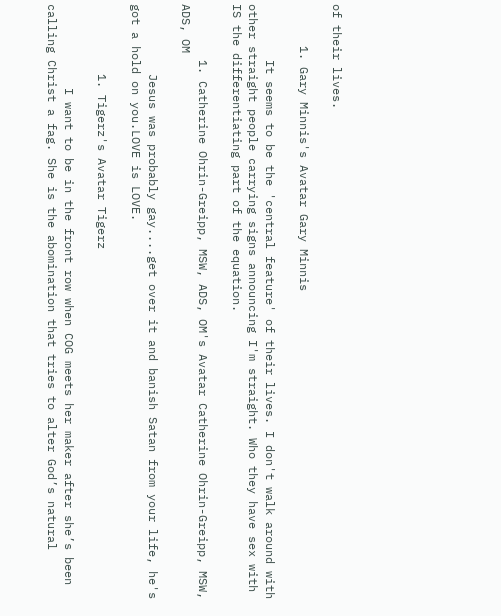of their lives.

      1. Gary Minnis's Avatar Gary Minnis

        It seems to be the 'central feature' of their lives. I don't walk around with other straight people carrying signs announcing I'm straight. Who they have sex with IS the differentiating part of the equation.

        1. Catherine Ohrin-Greipp, MSW, ADS, OM's Avatar Catherine Ohrin-Greipp, MSW, ADS, OM

          Jesus was probably gay....get over it and banish Satan from your life, he's got a hold on you.LOVE is LOVE.

          1. Tigerz's Avatar Tigerz

            I want to be in the front row when COG meets her maker after she’s been calling Christ a fag. She is the abomination that tries to alter God’s natural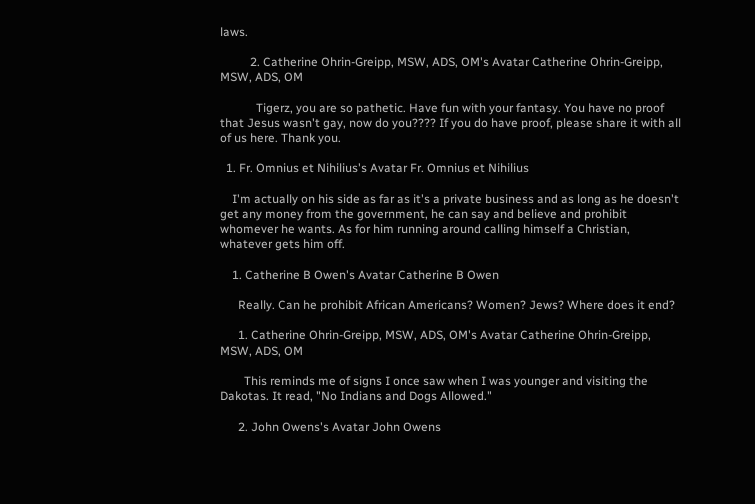laws.

          2. Catherine Ohrin-Greipp, MSW, ADS, OM's Avatar Catherine Ohrin-Greipp, MSW, ADS, OM

            Tigerz, you are so pathetic. Have fun with your fantasy. You have no proof that Jesus wasn't gay, now do you???? If you do have proof, please share it with all of us here. Thank you.

  1. Fr. Omnius et Nihilius's Avatar Fr. Omnius et Nihilius

    I'm actually on his side as far as it's a private business and as long as he doesn't get any money from the government, he can say and believe and prohibit whomever he wants. As for him running around calling himself a Christian, whatever gets him off.

    1. Catherine B Owen's Avatar Catherine B Owen

      Really. Can he prohibit African Americans? Women? Jews? Where does it end?

      1. Catherine Ohrin-Greipp, MSW, ADS, OM's Avatar Catherine Ohrin-Greipp, MSW, ADS, OM

        This reminds me of signs I once saw when I was younger and visiting the Dakotas. It read, "No Indians and Dogs Allowed."

      2. John Owens's Avatar John Owens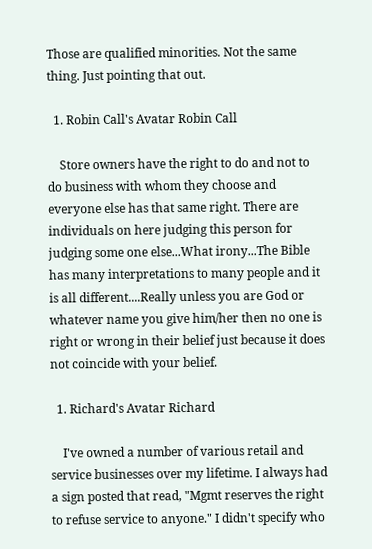Those are qualified minorities. Not the same thing. Just pointing that out.

  1. Robin Call's Avatar Robin Call

    Store owners have the right to do and not to do business with whom they choose and everyone else has that same right. There are individuals on here judging this person for judging some one else...What irony...The Bible has many interpretations to many people and it is all different....Really unless you are God or whatever name you give him/her then no one is right or wrong in their belief just because it does not coincide with your belief.

  1. Richard's Avatar Richard

    I've owned a number of various retail and service businesses over my lifetime. I always had a sign posted that read, "Mgmt reserves the right to refuse service to anyone." I didn't specify who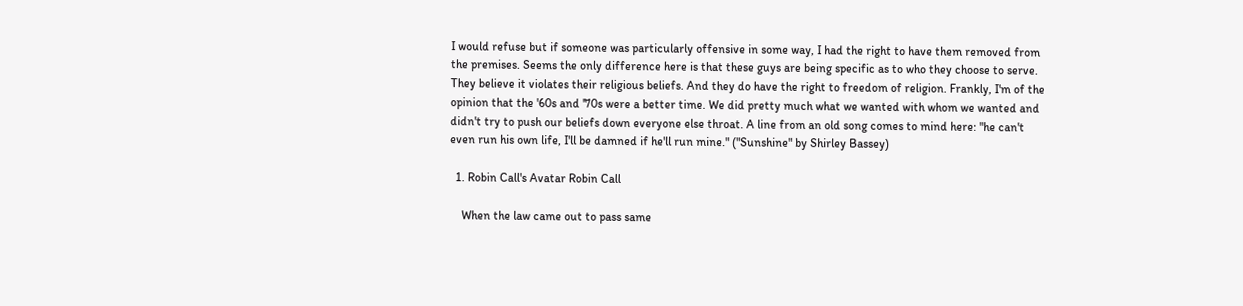I would refuse but if someone was particularly offensive in some way, I had the right to have them removed from the premises. Seems the only difference here is that these guys are being specific as to who they choose to serve. They believe it violates their religious beliefs. And they do have the right to freedom of religion. Frankly, I'm of the opinion that the '60s and '70s were a better time. We did pretty much what we wanted with whom we wanted and didn't try to push our beliefs down everyone else throat. A line from an old song comes to mind here: "he can't even run his own life, I'll be damned if he'll run mine." ("Sunshine" by Shirley Bassey)

  1. Robin Call's Avatar Robin Call

    When the law came out to pass same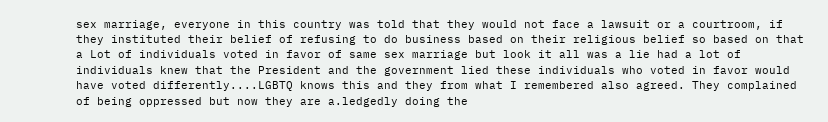sex marriage, everyone in this country was told that they would not face a lawsuit or a courtroom, if they instituted their belief of refusing to do business based on their religious belief so based on that a Lot of individuals voted in favor of same sex marriage but look it all was a lie had a lot of individuals knew that the President and the government lied these individuals who voted in favor would have voted differently....LGBTQ knows this and they from what I remembered also agreed. They complained of being oppressed but now they are a.ledgedly doing the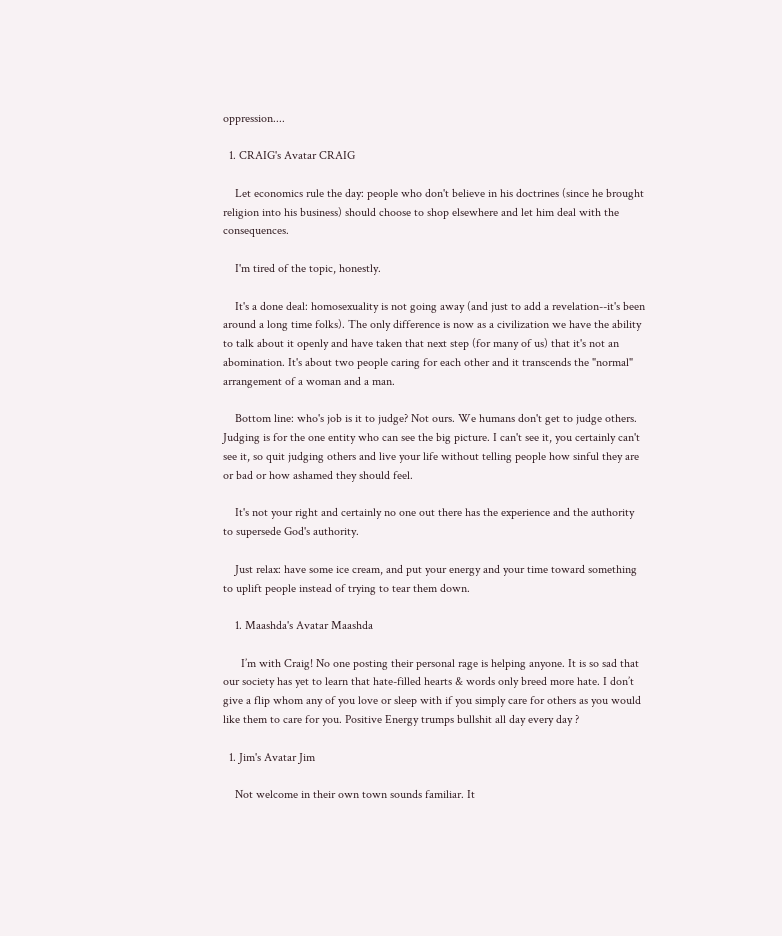oppression....

  1. CRAIG's Avatar CRAIG

    Let economics rule the day: people who don't believe in his doctrines (since he brought religion into his business) should choose to shop elsewhere and let him deal with the consequences.

    I'm tired of the topic, honestly.

    It's a done deal: homosexuality is not going away (and just to add a revelation--it's been around a long time folks). The only difference is now as a civilization we have the ability to talk about it openly and have taken that next step (for many of us) that it's not an abomination. It's about two people caring for each other and it transcends the "normal" arrangement of a woman and a man.

    Bottom line: who's job is it to judge? Not ours. We humans don't get to judge others. Judging is for the one entity who can see the big picture. I can't see it, you certainly can't see it, so quit judging others and live your life without telling people how sinful they are or bad or how ashamed they should feel.

    It's not your right and certainly no one out there has the experience and the authority to supersede God's authority.

    Just relax: have some ice cream, and put your energy and your time toward something to uplift people instead of trying to tear them down.

    1. Maashda's Avatar Maashda

      I’m with Craig! No one posting their personal rage is helping anyone. It is so sad that our society has yet to learn that hate-filled hearts & words only breed more hate. I don’t give a flip whom any of you love or sleep with if you simply care for others as you would like them to care for you. Positive Energy trumps bullshit all day every day ?

  1. Jim's Avatar Jim

    Not welcome in their own town sounds familiar. It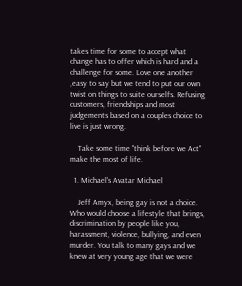takes time for some to accept what change has to offer which is hard and a challenge for some. Love one another ,easy to say but we tend to put our own twist on things to suite ourselfs. Refusing customers, friendships and most judgements based on a couples choice to live is just wrong.

    Take some time "think before we Act" make the most of life.

  1. Michael's Avatar Michael

    Jeff Amyx, being gay is not a choice. Who would choose a lifestyle that brings, discrimination by people like you, harassment, violence, bullying, and even murder. You talk to many gays and we knew at very young age that we were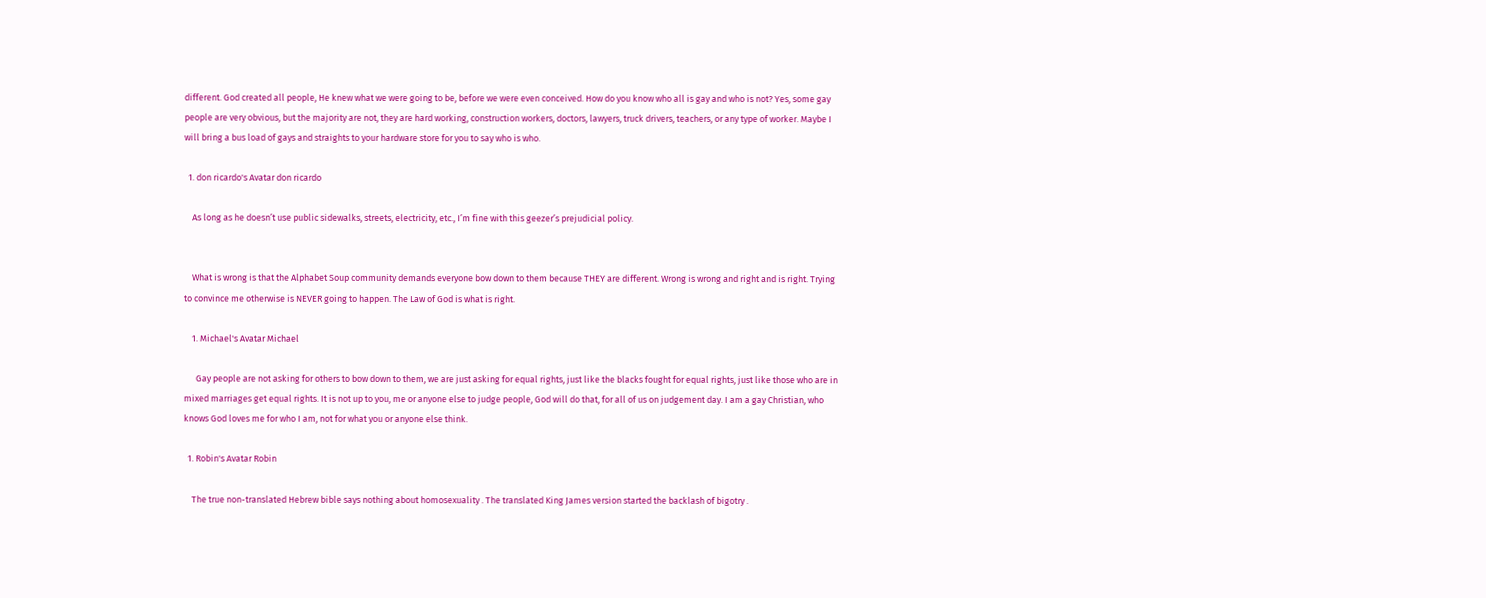different. God created all people, He knew what we were going to be, before we were even conceived. How do you know who all is gay and who is not? Yes, some gay people are very obvious, but the majority are not, they are hard working, construction workers, doctors, lawyers, truck drivers, teachers, or any type of worker. Maybe I will bring a bus load of gays and straights to your hardware store for you to say who is who.

  1. don ricardo's Avatar don ricardo

    As long as he doesn’t use public sidewalks, streets, electricity, etc., I’m fine with this geezer’s prejudicial policy.


    What is wrong is that the Alphabet Soup community demands everyone bow down to them because THEY are different. Wrong is wrong and right and is right. Trying to convince me otherwise is NEVER going to happen. The Law of God is what is right.

    1. Michael's Avatar Michael

      Gay people are not asking for others to bow down to them, we are just asking for equal rights, just like the blacks fought for equal rights, just like those who are in mixed marriages get equal rights. It is not up to you, me or anyone else to judge people, God will do that, for all of us on judgement day. I am a gay Christian, who knows God loves me for who I am, not for what you or anyone else think.

  1. Robin's Avatar Robin

    The true non-translated Hebrew bible says nothing about homosexuality . The translated King James version started the backlash of bigotry .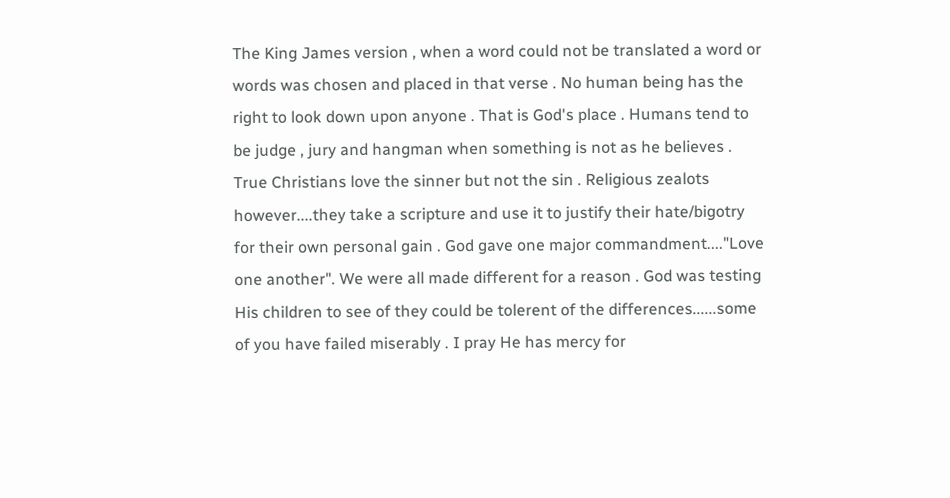The King James version , when a word could not be translated a word or words was chosen and placed in that verse . No human being has the right to look down upon anyone . That is God's place . Humans tend to be judge , jury and hangman when something is not as he believes . True Christians love the sinner but not the sin . Religious zealots however....they take a scripture and use it to justify their hate/bigotry for their own personal gain . God gave one major commandment...."Love one another". We were all made different for a reason . God was testing His children to see of they could be tolerent of the differences......some of you have failed miserably . I pray He has mercy for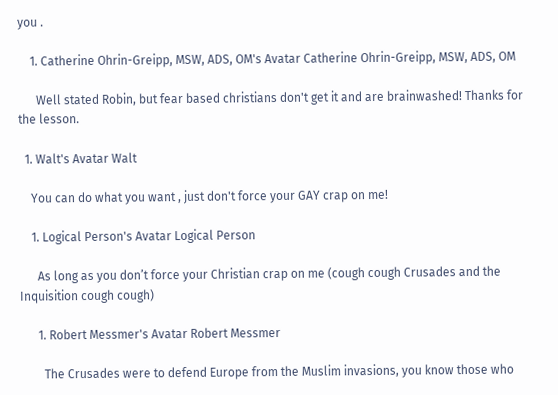you .

    1. Catherine Ohrin-Greipp, MSW, ADS, OM's Avatar Catherine Ohrin-Greipp, MSW, ADS, OM

      Well stated Robin, but fear based christians don't get it and are brainwashed! Thanks for the lesson.

  1. Walt's Avatar Walt

    You can do what you want , just don't force your GAY crap on me!

    1. Logical Person's Avatar Logical Person

      As long as you don’t force your Christian crap on me (cough cough Crusades and the Inquisition cough cough)

      1. Robert Messmer's Avatar Robert Messmer

        The Crusades were to defend Europe from the Muslim invasions, you know those who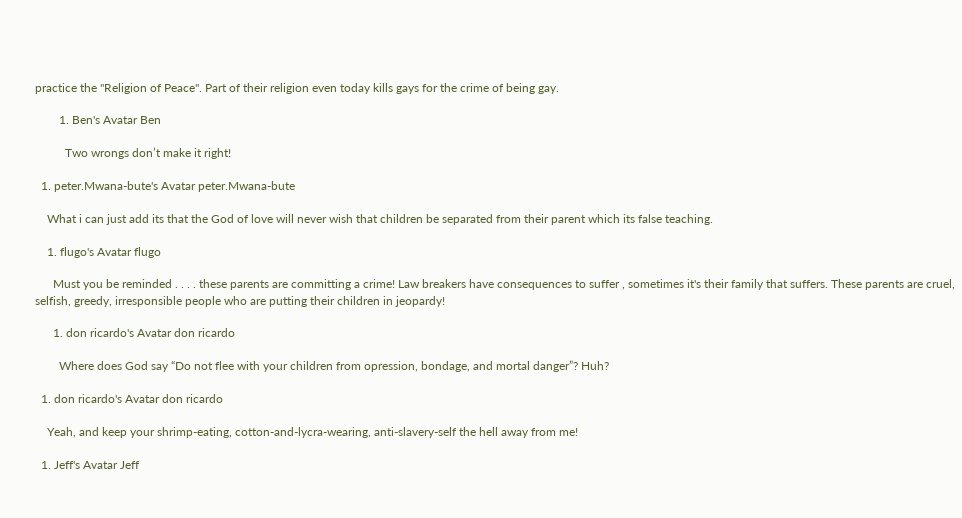practice the "Religion of Peace". Part of their religion even today kills gays for the crime of being gay.

        1. Ben's Avatar Ben

          Two wrongs don’t make it right!

  1. peter.Mwana-bute's Avatar peter.Mwana-bute

    What i can just add its that the God of love will never wish that children be separated from their parent which its false teaching.

    1. flugo's Avatar flugo

      Must you be reminded . . . . these parents are committing a crime! Law breakers have consequences to suffer , sometimes it's their family that suffers. These parents are cruel, selfish, greedy, irresponsible people who are putting their children in jeopardy!

      1. don ricardo's Avatar don ricardo

        Where does God say “Do not flee with your children from opression, bondage, and mortal danger”? Huh?

  1. don ricardo's Avatar don ricardo

    Yeah, and keep your shrimp-eating, cotton-and-lycra-wearing, anti-slavery-self the hell away from me!

  1. Jeff's Avatar Jeff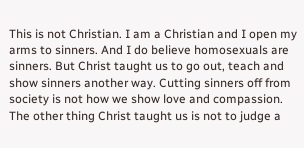This is not Christian. I am a Christian and I open my arms to sinners. And I do believe homosexuals are sinners. But Christ taught us to go out, teach and show sinners another way. Cutting sinners off from society is not how we show love and compassion. The other thing Christ taught us is not to judge a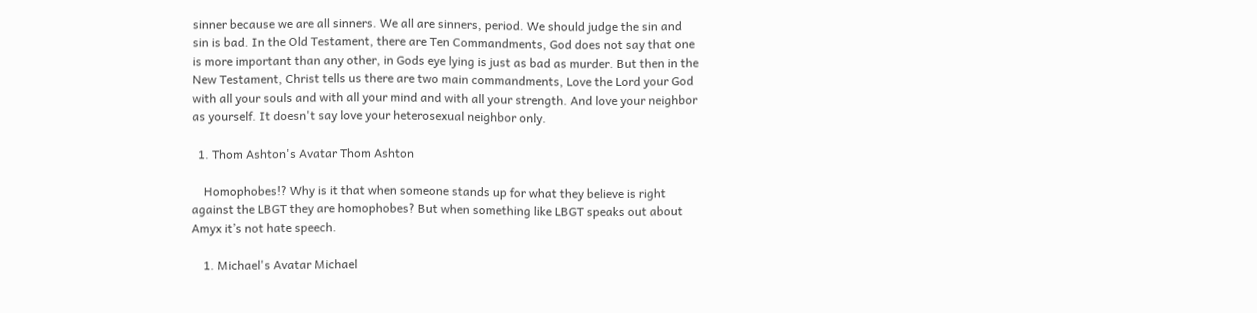sinner because we are all sinners. We all are sinners, period. We should judge the sin and sin is bad. In the Old Testament, there are Ten Commandments, God does not say that one is more important than any other, in Gods eye lying is just as bad as murder. But then in the New Testament, Christ tells us there are two main commandments, Love the Lord your God with all your souls and with all your mind and with all your strength. And love your neighbor as yourself. It doesn't say love your heterosexual neighbor only.

  1. Thom Ashton's Avatar Thom Ashton

    Homophobes!? Why is it that when someone stands up for what they believe is right against the LBGT they are homophobes? But when something like LBGT speaks out about Amyx it’s not hate speech.

    1. Michael's Avatar Michael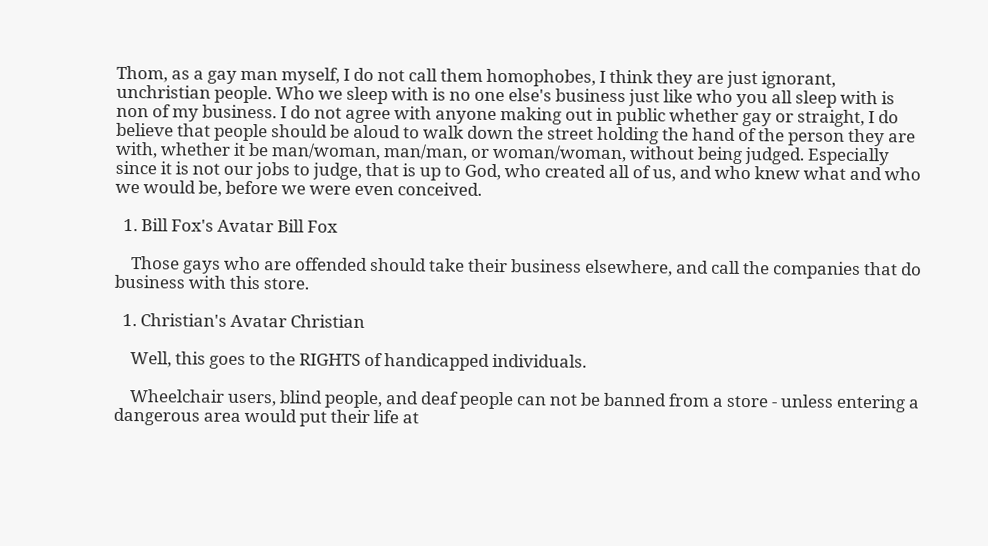Thom, as a gay man myself, I do not call them homophobes, I think they are just ignorant, unchristian people. Who we sleep with is no one else's business just like who you all sleep with is non of my business. I do not agree with anyone making out in public whether gay or straight, I do believe that people should be aloud to walk down the street holding the hand of the person they are with, whether it be man/woman, man/man, or woman/woman, without being judged. Especially since it is not our jobs to judge, that is up to God, who created all of us, and who knew what and who we would be, before we were even conceived.

  1. Bill Fox's Avatar Bill Fox

    Those gays who are offended should take their business elsewhere, and call the companies that do business with this store.

  1. Christian's Avatar Christian

    Well, this goes to the RIGHTS of handicapped individuals.

    Wheelchair users, blind people, and deaf people can not be banned from a store - unless entering a dangerous area would put their life at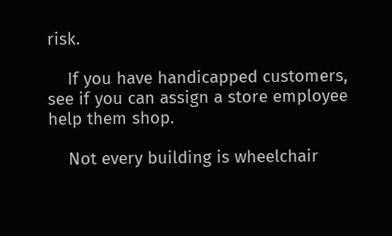risk.

    If you have handicapped customers, see if you can assign a store employee help them shop.

    Not every building is wheelchair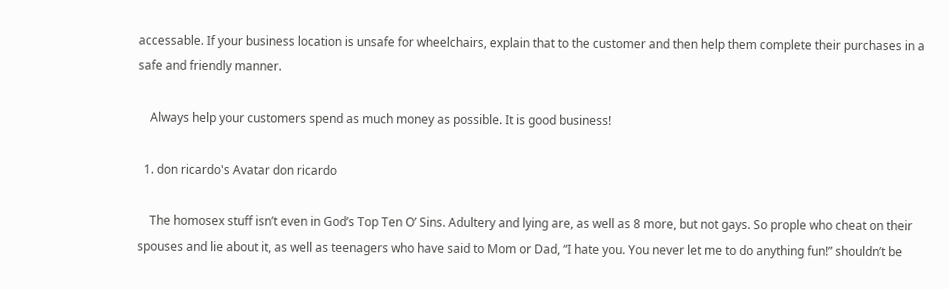accessable. If your business location is unsafe for wheelchairs, explain that to the customer and then help them complete their purchases in a safe and friendly manner.

    Always help your customers spend as much money as possible. It is good business!

  1. don ricardo's Avatar don ricardo

    The homosex stuff isn’t even in God’s Top Ten O’ Sins. Adultery and lying are, as well as 8 more, but not gays. So prople who cheat on their spouses and lie about it, as well as teenagers who have said to Mom or Dad, “I hate you. You never let me to do anything fun!” shouldn’t be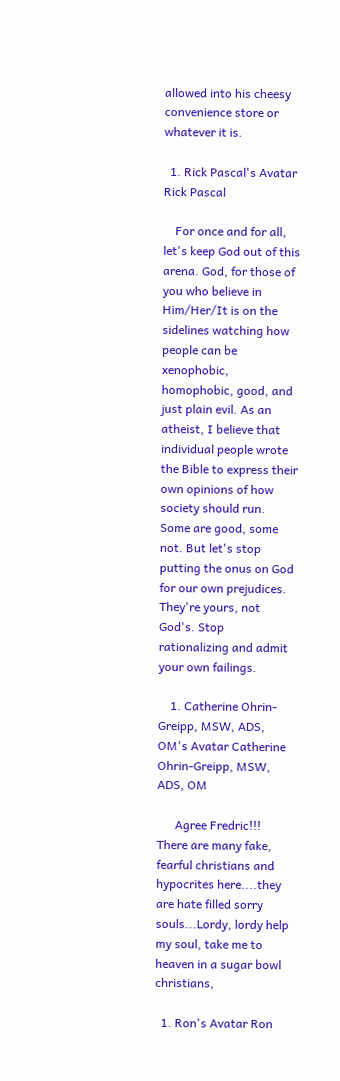allowed into his cheesy convenience store or whatever it is.

  1. Rick Pascal's Avatar Rick Pascal

    For once and for all, let's keep God out of this arena. God, for those of you who believe in Him/Her/It is on the sidelines watching how people can be xenophobic, homophobic, good, and just plain evil. As an atheist, I believe that individual people wrote the Bible to express their own opinions of how society should run. Some are good, some not. But let's stop putting the onus on God for our own prejudices. They're yours, not God's. Stop rationalizing and admit your own failings.

    1. Catherine Ohrin-Greipp, MSW, ADS, OM's Avatar Catherine Ohrin-Greipp, MSW, ADS, OM

      Agree Fredric!!! There are many fake, fearful christians and hypocrites here....they are hate filled sorry souls...Lordy, lordy help my soul, take me to heaven in a sugar bowl christians,

  1. Ron's Avatar Ron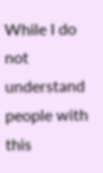While I do not understand people with this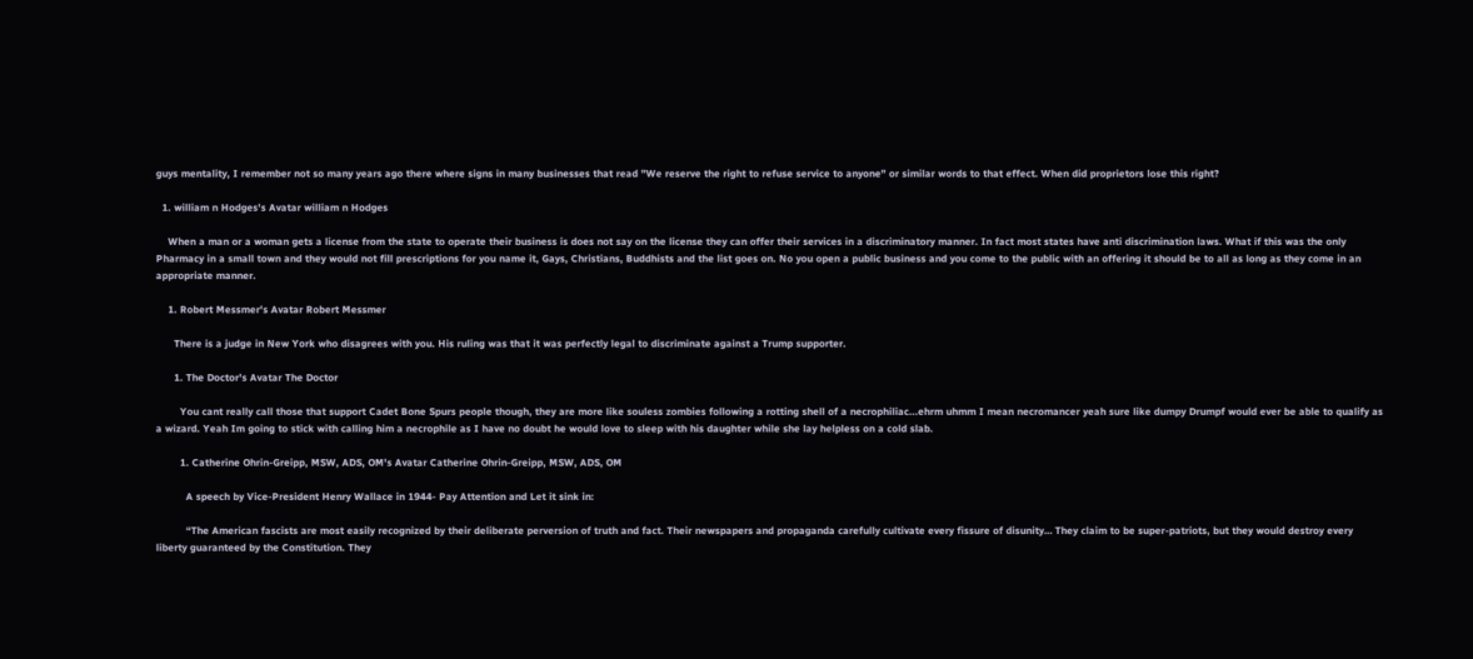guys mentality, I remember not so many years ago there where signs in many businesses that read "We reserve the right to refuse service to anyone" or similar words to that effect. When did proprietors lose this right?

  1. william n Hodges's Avatar william n Hodges

    When a man or a woman gets a license from the state to operate their business is does not say on the license they can offer their services in a discriminatory manner. In fact most states have anti discrimination laws. What if this was the only Pharmacy in a small town and they would not fill prescriptions for you name it, Gays, Christians, Buddhists and the list goes on. No you open a public business and you come to the public with an offering it should be to all as long as they come in an appropriate manner.

    1. Robert Messmer's Avatar Robert Messmer

      There is a judge in New York who disagrees with you. His ruling was that it was perfectly legal to discriminate against a Trump supporter.

      1. The Doctor's Avatar The Doctor

        You cant really call those that support Cadet Bone Spurs people though, they are more like souless zombies following a rotting shell of a necrophiliac...ehrm uhmm I mean necromancer yeah sure like dumpy Drumpf would ever be able to qualify as a wizard. Yeah Im going to stick with calling him a necrophile as I have no doubt he would love to sleep with his daughter while she lay helpless on a cold slab.

        1. Catherine Ohrin-Greipp, MSW, ADS, OM's Avatar Catherine Ohrin-Greipp, MSW, ADS, OM

          A speech by Vice-President Henry Wallace in 1944- Pay Attention and Let it sink in:

          “The American fascists are most easily recognized by their deliberate perversion of truth and fact. Their newspapers and propaganda carefully cultivate every fissure of disunity… They claim to be super-patriots, but they would destroy every liberty guaranteed by the Constitution. They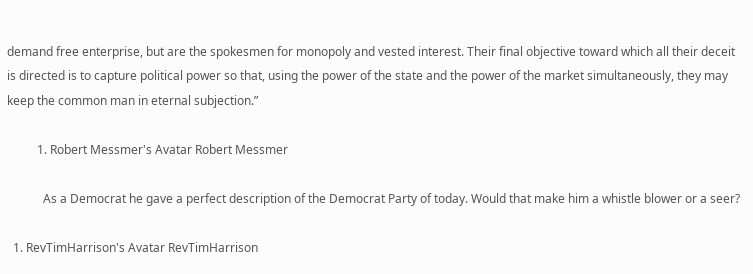demand free enterprise, but are the spokesmen for monopoly and vested interest. Their final objective toward which all their deceit is directed is to capture political power so that, using the power of the state and the power of the market simultaneously, they may keep the common man in eternal subjection.”

          1. Robert Messmer's Avatar Robert Messmer

            As a Democrat he gave a perfect description of the Democrat Party of today. Would that make him a whistle blower or a seer?

  1. RevTimHarrison's Avatar RevTimHarrison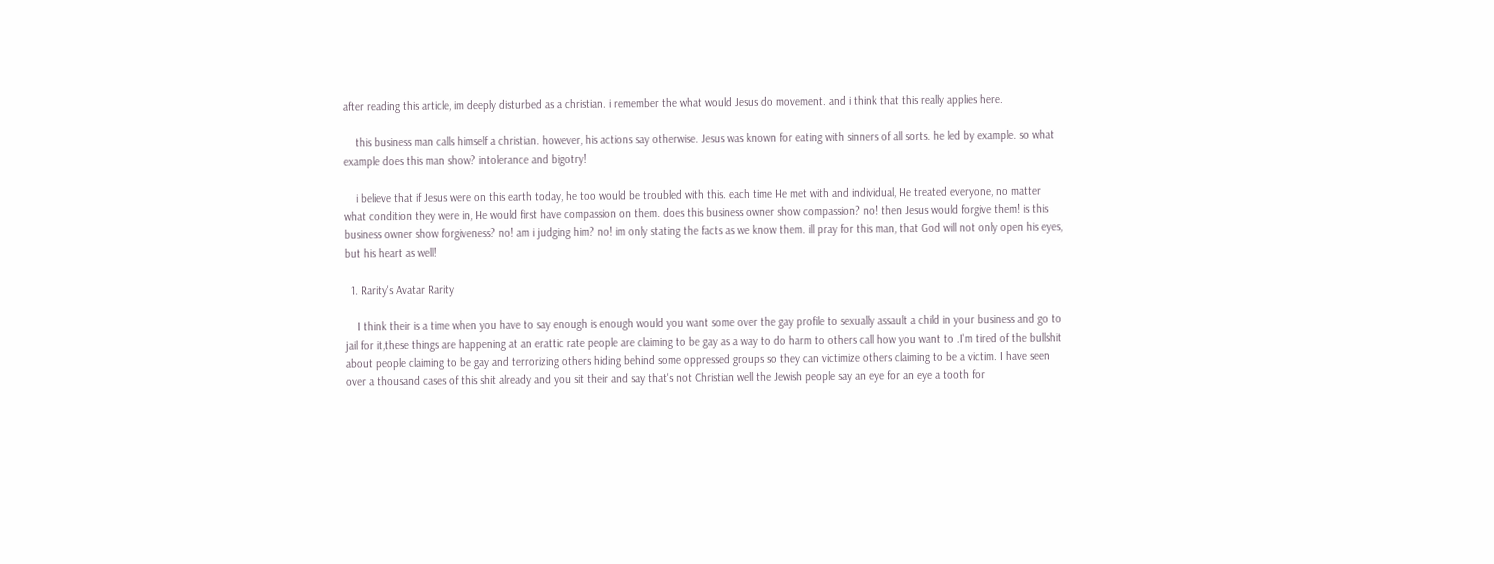after reading this article, im deeply disturbed as a christian. i remember the what would Jesus do movement. and i think that this really applies here.

    this business man calls himself a christian. however, his actions say otherwise. Jesus was known for eating with sinners of all sorts. he led by example. so what example does this man show? intolerance and bigotry!

    i believe that if Jesus were on this earth today, he too would be troubled with this. each time He met with and individual, He treated everyone, no matter what condition they were in, He would first have compassion on them. does this business owner show compassion? no! then Jesus would forgive them! is this business owner show forgiveness? no! am i judging him? no! im only stating the facts as we know them. ill pray for this man, that God will not only open his eyes, but his heart as well!

  1. Rarity's Avatar Rarity

    I think their is a time when you have to say enough is enough would you want some over the gay profile to sexually assault a child in your business and go to jail for it,these things are happening at an erattic rate people are claiming to be gay as a way to do harm to others call how you want to .I'm tired of the bullshit about people claiming to be gay and terrorizing others hiding behind some oppressed groups so they can victimize others claiming to be a victim. I have seen over a thousand cases of this shit already and you sit their and say that's not Christian well the Jewish people say an eye for an eye a tooth for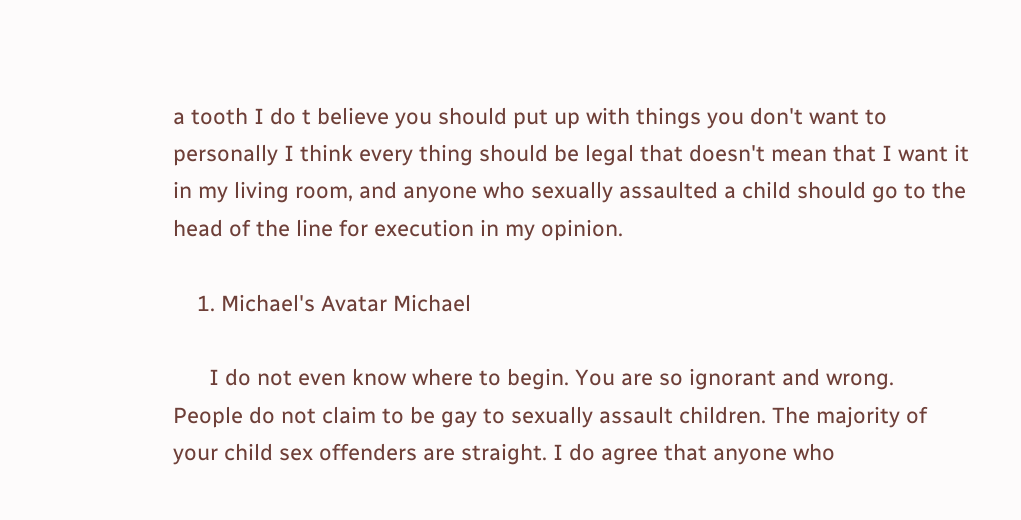a tooth I do t believe you should put up with things you don't want to personally I think every thing should be legal that doesn't mean that I want it in my living room, and anyone who sexually assaulted a child should go to the head of the line for execution in my opinion.

    1. Michael's Avatar Michael

      I do not even know where to begin. You are so ignorant and wrong. People do not claim to be gay to sexually assault children. The majority of your child sex offenders are straight. I do agree that anyone who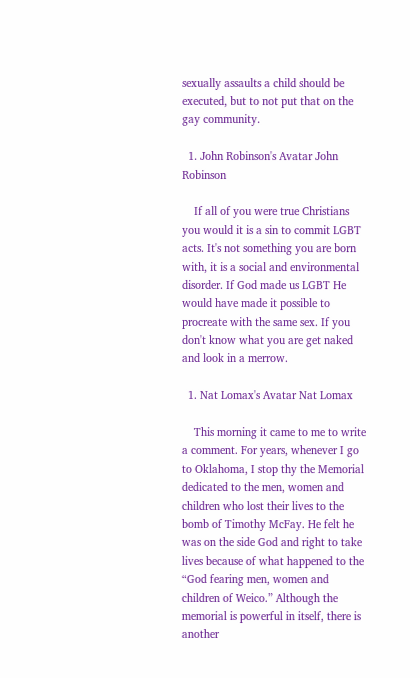sexually assaults a child should be executed, but to not put that on the gay community.

  1. John Robinson's Avatar John Robinson

    If all of you were true Christians you would it is a sin to commit LGBT acts. It's not something you are born with, it is a social and environmental disorder. If God made us LGBT He would have made it possible to procreate with the same sex. If you don't know what you are get naked and look in a merrow.

  1. Nat Lomax's Avatar Nat Lomax

    This morning it came to me to write a comment. For years, whenever I go to Oklahoma, I stop thy the Memorial dedicated to the men, women and children who lost their lives to the bomb of Timothy McFay. He felt he was on the side God and right to take lives because of what happened to the “God fearing men, women and children of Weico.” Although the memorial is powerful in itself, there is another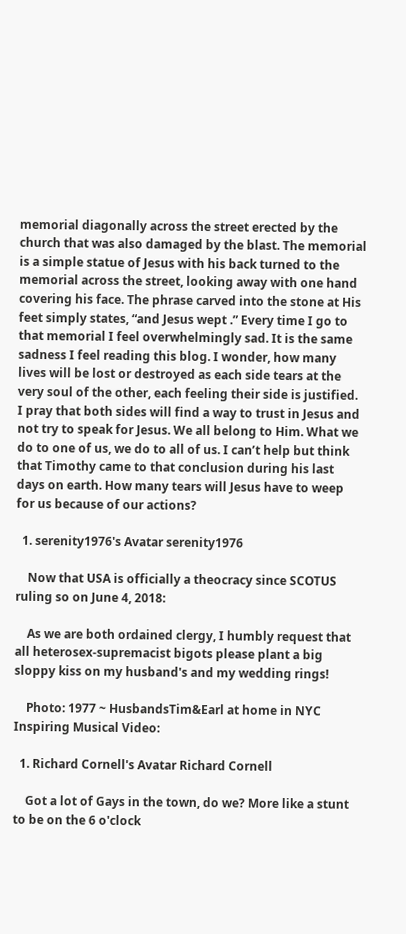memorial diagonally across the street erected by the church that was also damaged by the blast. The memorial is a simple statue of Jesus with his back turned to the memorial across the street, looking away with one hand covering his face. The phrase carved into the stone at His feet simply states, “and Jesus wept .” Every time I go to that memorial I feel overwhelmingly sad. It is the same sadness I feel reading this blog. I wonder, how many lives will be lost or destroyed as each side tears at the very soul of the other, each feeling their side is justified. I pray that both sides will find a way to trust in Jesus and not try to speak for Jesus. We all belong to Him. What we do to one of us, we do to all of us. I can’t help but think that Timothy came to that conclusion during his last days on earth. How many tears will Jesus have to weep for us because of our actions?

  1. serenity1976's Avatar serenity1976

    Now that USA is officially a theocracy since SCOTUS ruling so on June 4, 2018:

    As we are both ordained clergy, I humbly request that all heterosex-supremacist bigots please plant a big sloppy kiss on my husband's and my wedding rings!

    Photo: 1977 ~ HusbandsTim&Earl at home in NYC Inspiring Musical Video:

  1. Richard Cornell's Avatar Richard Cornell

    Got a lot of Gays in the town, do we? More like a stunt to be on the 6 o'clock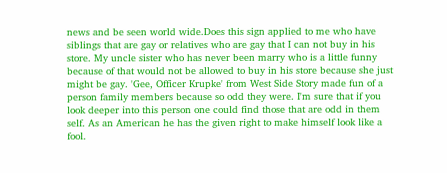news and be seen world wide.Does this sign applied to me who have siblings that are gay or relatives who are gay that I can not buy in his store. My uncle sister who has never been marry who is a little funny because of that would not be allowed to buy in his store because she just might be gay. 'Gee, Officer Krupke' from West Side Story made fun of a person family members because so odd they were. I'm sure that if you look deeper into this person one could find those that are odd in them self. As an American he has the given right to make himself look like a fool.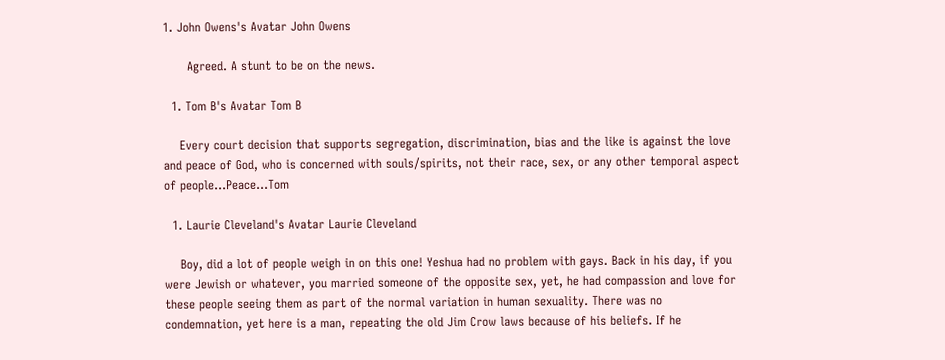1. John Owens's Avatar John Owens

      Agreed. A stunt to be on the news.

  1. Tom B's Avatar Tom B

    Every court decision that supports segregation, discrimination, bias and the like is against the love and peace of God, who is concerned with souls/spirits, not their race, sex, or any other temporal aspect of people...Peace...Tom

  1. Laurie Cleveland's Avatar Laurie Cleveland

    Boy, did a lot of people weigh in on this one! Yeshua had no problem with gays. Back in his day, if you were Jewish or whatever, you married someone of the opposite sex, yet, he had compassion and love for these people seeing them as part of the normal variation in human sexuality. There was no condemnation, yet here is a man, repeating the old Jim Crow laws because of his beliefs. If he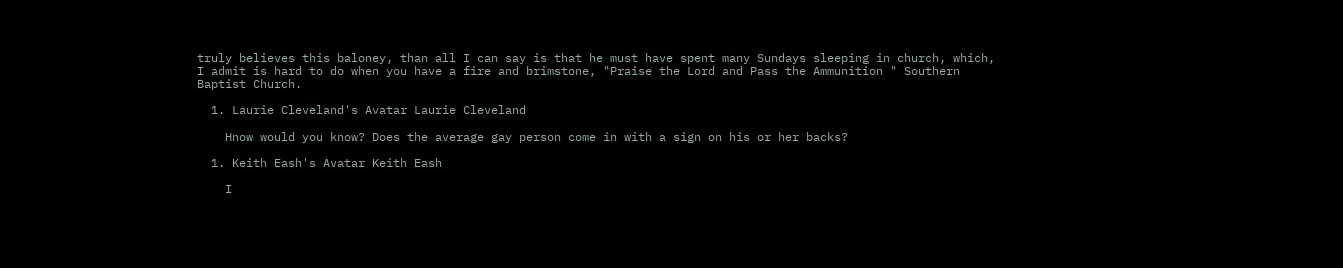truly believes this baloney, than all I can say is that he must have spent many Sundays sleeping in church, which, I admit is hard to do when you have a fire and brimstone, "Praise the Lord and Pass the Ammunition " Southern Baptist Church.

  1. Laurie Cleveland's Avatar Laurie Cleveland

    Hnow would you know? Does the average gay person come in with a sign on his or her backs?

  1. Keith Eash's Avatar Keith Eash

    I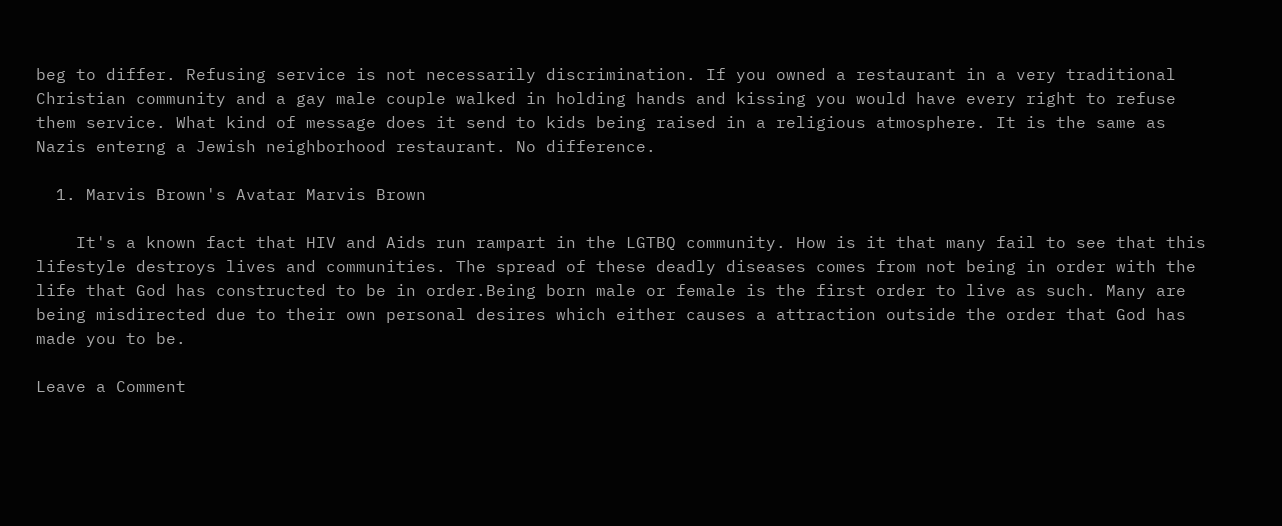beg to differ. Refusing service is not necessarily discrimination. If you owned a restaurant in a very traditional Christian community and a gay male couple walked in holding hands and kissing you would have every right to refuse them service. What kind of message does it send to kids being raised in a religious atmosphere. It is the same as Nazis enterng a Jewish neighborhood restaurant. No difference.

  1. Marvis Brown's Avatar Marvis Brown

    It's a known fact that HIV and Aids run rampart in the LGTBQ community. How is it that many fail to see that this lifestyle destroys lives and communities. The spread of these deadly diseases comes from not being in order with the life that God has constructed to be in order.Being born male or female is the first order to live as such. Many are being misdirected due to their own personal desires which either causes a attraction outside the order that God has made you to be.

Leave a Comment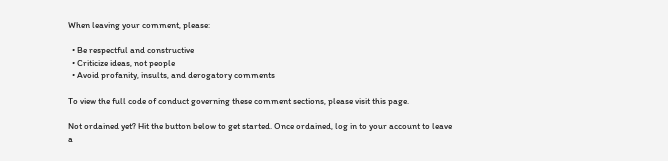When leaving your comment, please:

  • Be respectful and constructive
  • Criticize ideas, not people
  • Avoid profanity, insults, and derogatory comments

To view the full code of conduct governing these comment sections, please visit this page.

Not ordained yet? Hit the button below to get started. Once ordained, log in to your account to leave a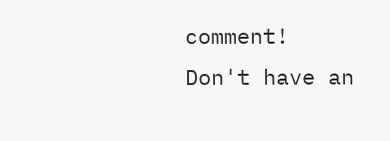comment!
Don't have an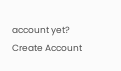account yet? Create Account